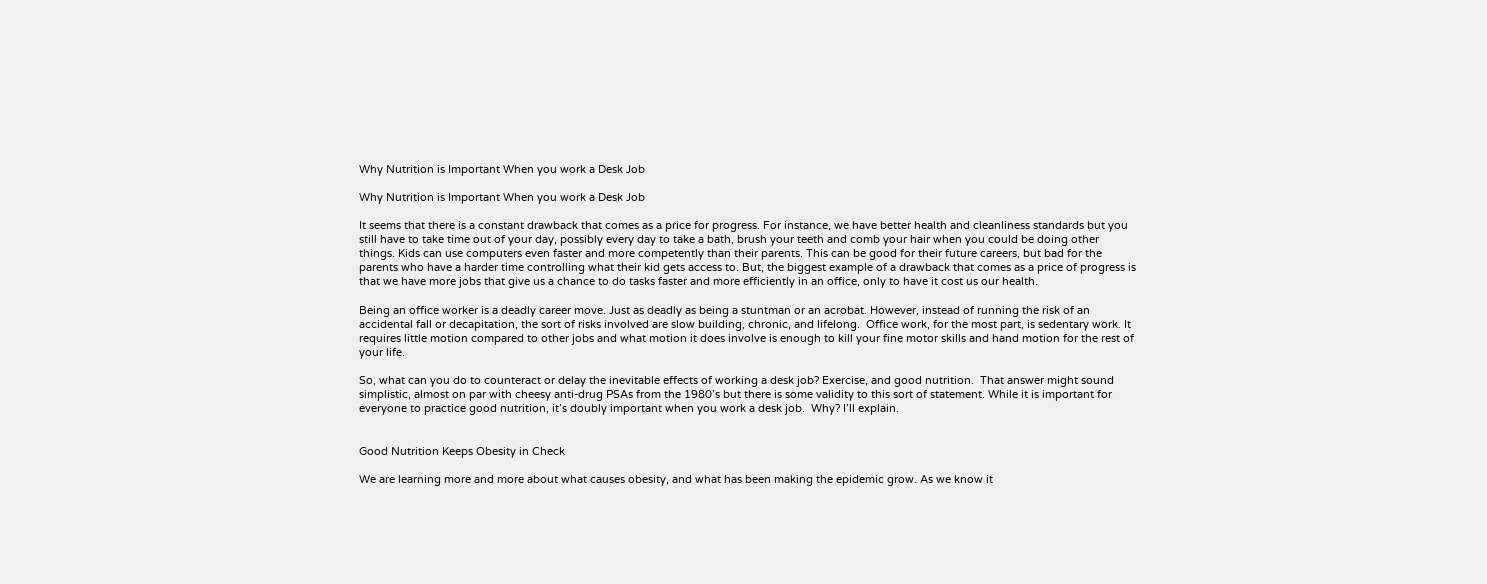Why Nutrition is Important When you work a Desk Job

Why Nutrition is Important When you work a Desk Job

It seems that there is a constant drawback that comes as a price for progress. For instance, we have better health and cleanliness standards but you still have to take time out of your day, possibly every day to take a bath, brush your teeth and comb your hair when you could be doing other things. Kids can use computers even faster and more competently than their parents. This can be good for their future careers, but bad for the parents who have a harder time controlling what their kid gets access to. But, the biggest example of a drawback that comes as a price of progress is that we have more jobs that give us a chance to do tasks faster and more efficiently in an office, only to have it cost us our health.

Being an office worker is a deadly career move. Just as deadly as being a stuntman or an acrobat. However, instead of running the risk of an accidental fall or decapitation, the sort of risks involved are slow building, chronic, and lifelong.  Office work, for the most part, is sedentary work. It requires little motion compared to other jobs and what motion it does involve is enough to kill your fine motor skills and hand motion for the rest of your life.

So, what can you do to counteract or delay the inevitable effects of working a desk job? Exercise, and good nutrition.  That answer might sound simplistic, almost on par with cheesy anti-drug PSAs from the 1980’s but there is some validity to this sort of statement. While it is important for everyone to practice good nutrition, it’s doubly important when you work a desk job.  Why? I’ll explain.


Good Nutrition Keeps Obesity in Check

We are learning more and more about what causes obesity, and what has been making the epidemic grow. As we know it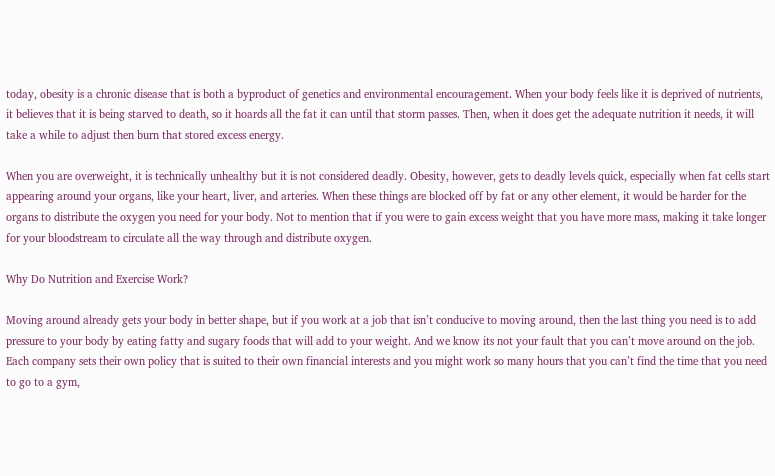today, obesity is a chronic disease that is both a byproduct of genetics and environmental encouragement. When your body feels like it is deprived of nutrients, it believes that it is being starved to death, so it hoards all the fat it can until that storm passes. Then, when it does get the adequate nutrition it needs, it will take a while to adjust then burn that stored excess energy.

When you are overweight, it is technically unhealthy but it is not considered deadly. Obesity, however, gets to deadly levels quick, especially when fat cells start appearing around your organs, like your heart, liver, and arteries. When these things are blocked off by fat or any other element, it would be harder for the organs to distribute the oxygen you need for your body. Not to mention that if you were to gain excess weight that you have more mass, making it take longer for your bloodstream to circulate all the way through and distribute oxygen.

Why Do Nutrition and Exercise Work?

Moving around already gets your body in better shape, but if you work at a job that isn’t conducive to moving around, then the last thing you need is to add pressure to your body by eating fatty and sugary foods that will add to your weight. And we know its not your fault that you can’t move around on the job. Each company sets their own policy that is suited to their own financial interests and you might work so many hours that you can’t find the time that you need to go to a gym,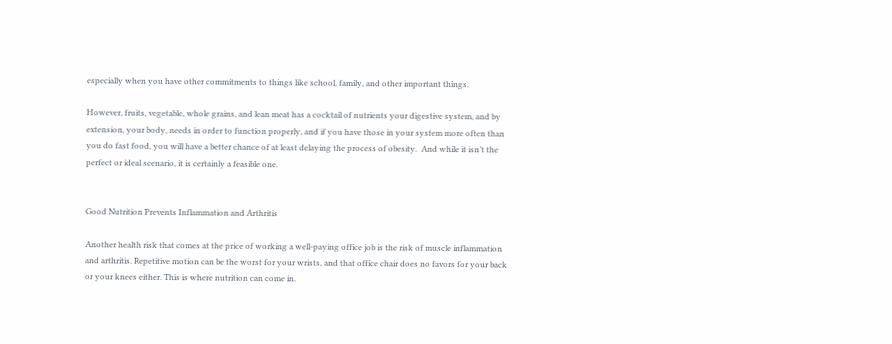especially when you have other commitments to things like school, family, and other important things.

However, fruits, vegetable, whole grains, and lean meat has a cocktail of nutrients your digestive system, and by extension, your body, needs in order to function properly, and if you have those in your system more often than you do fast food, you will have a better chance of at least delaying the process of obesity.  And while it isn’t the perfect or ideal scenario, it is certainly a feasible one.


Good Nutrition Prevents Inflammation and Arthritis

Another health risk that comes at the price of working a well-paying office job is the risk of muscle inflammation and arthritis. Repetitive motion can be the worst for your wrists, and that office chair does no favors for your back or your knees either. This is where nutrition can come in.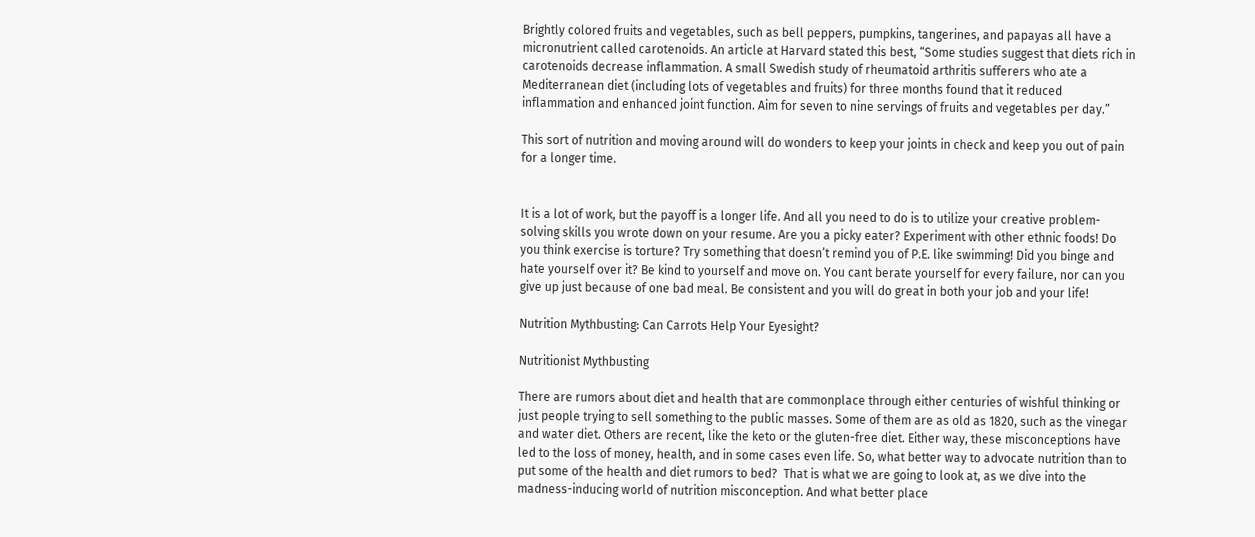Brightly colored fruits and vegetables, such as bell peppers, pumpkins, tangerines, and papayas all have a micronutrient called carotenoids. An article at Harvard stated this best, “Some studies suggest that diets rich in carotenoids decrease inflammation. A small Swedish study of rheumatoid arthritis sufferers who ate a Mediterranean diet (including lots of vegetables and fruits) for three months found that it reduced inflammation and enhanced joint function. Aim for seven to nine servings of fruits and vegetables per day.”

This sort of nutrition and moving around will do wonders to keep your joints in check and keep you out of pain for a longer time.


It is a lot of work, but the payoff is a longer life. And all you need to do is to utilize your creative problem-solving skills you wrote down on your resume. Are you a picky eater? Experiment with other ethnic foods! Do you think exercise is torture? Try something that doesn’t remind you of P.E. like swimming! Did you binge and hate yourself over it? Be kind to yourself and move on. You cant berate yourself for every failure, nor can you give up just because of one bad meal. Be consistent and you will do great in both your job and your life!

Nutrition Mythbusting: Can Carrots Help Your Eyesight?

Nutritionist Mythbusting

There are rumors about diet and health that are commonplace through either centuries of wishful thinking or just people trying to sell something to the public masses. Some of them are as old as 1820, such as the vinegar and water diet. Others are recent, like the keto or the gluten-free diet. Either way, these misconceptions have led to the loss of money, health, and in some cases even life. So, what better way to advocate nutrition than to put some of the health and diet rumors to bed?  That is what we are going to look at, as we dive into the madness-inducing world of nutrition misconception. And what better place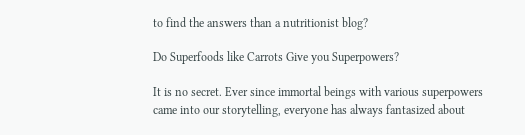to find the answers than a nutritionist blog?

Do Superfoods like Carrots Give you Superpowers?

It is no secret. Ever since immortal beings with various superpowers came into our storytelling, everyone has always fantasized about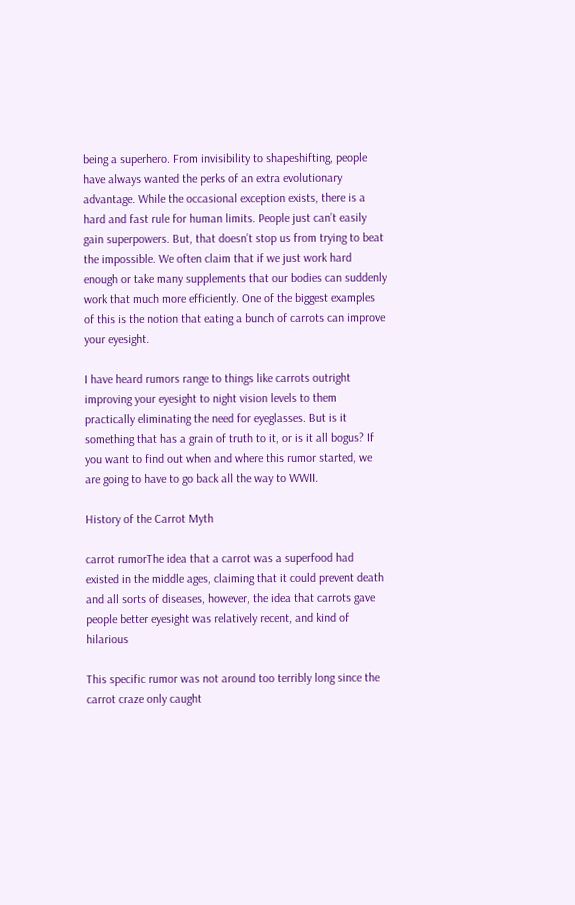being a superhero. From invisibility to shapeshifting, people have always wanted the perks of an extra evolutionary advantage. While the occasional exception exists, there is a hard and fast rule for human limits. People just can’t easily gain superpowers. But, that doesn’t stop us from trying to beat the impossible. We often claim that if we just work hard enough or take many supplements that our bodies can suddenly work that much more efficiently. One of the biggest examples of this is the notion that eating a bunch of carrots can improve your eyesight.

I have heard rumors range to things like carrots outright improving your eyesight to night vision levels to them practically eliminating the need for eyeglasses. But is it something that has a grain of truth to it, or is it all bogus? If you want to find out when and where this rumor started, we are going to have to go back all the way to WWII.

History of the Carrot Myth

carrot rumorThe idea that a carrot was a superfood had existed in the middle ages, claiming that it could prevent death and all sorts of diseases, however, the idea that carrots gave people better eyesight was relatively recent, and kind of hilarious

This specific rumor was not around too terribly long since the carrot craze only caught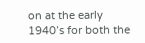on at the early 1940’s for both the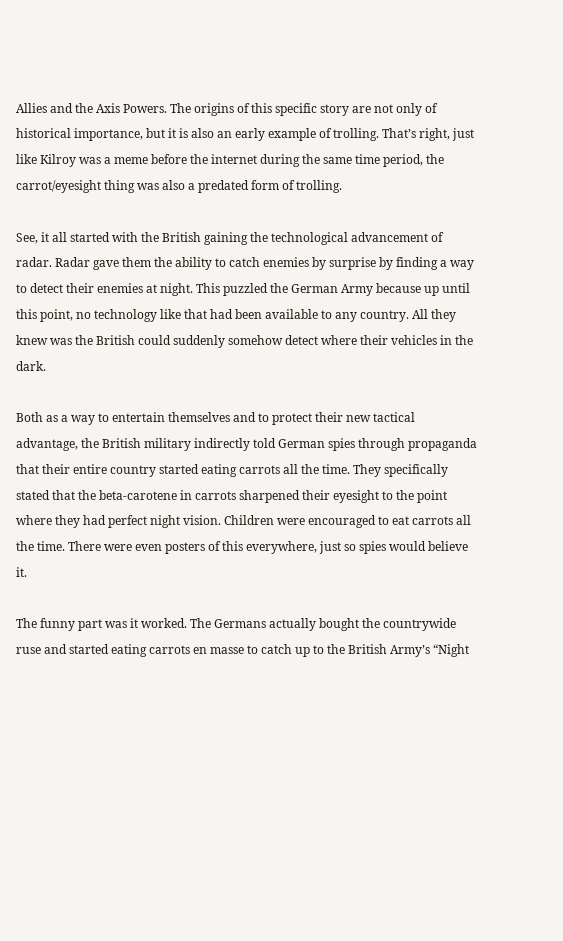Allies and the Axis Powers. The origins of this specific story are not only of historical importance, but it is also an early example of trolling. That’s right, just like Kilroy was a meme before the internet during the same time period, the carrot/eyesight thing was also a predated form of trolling.

See, it all started with the British gaining the technological advancement of radar. Radar gave them the ability to catch enemies by surprise by finding a way to detect their enemies at night. This puzzled the German Army because up until this point, no technology like that had been available to any country. All they knew was the British could suddenly somehow detect where their vehicles in the dark.

Both as a way to entertain themselves and to protect their new tactical advantage, the British military indirectly told German spies through propaganda that their entire country started eating carrots all the time. They specifically stated that the beta-carotene in carrots sharpened their eyesight to the point where they had perfect night vision. Children were encouraged to eat carrots all the time. There were even posters of this everywhere, just so spies would believe it.

The funny part was it worked. The Germans actually bought the countrywide ruse and started eating carrots en masse to catch up to the British Army’s “Night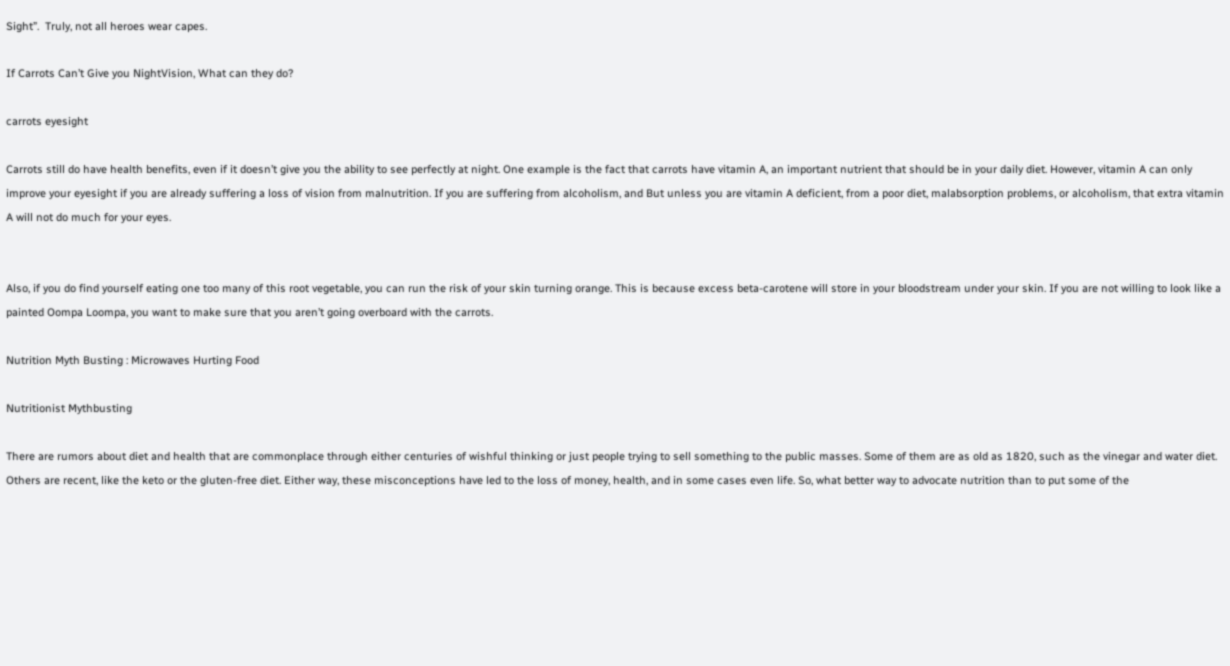Sight”.  Truly, not all heroes wear capes.

If Carrots Can’t Give you NightVision, What can they do?

carrots eyesight

Carrots still do have health benefits, even if it doesn’t give you the ability to see perfectly at night. One example is the fact that carrots have vitamin A, an important nutrient that should be in your daily diet. However, vitamin A can only improve your eyesight if you are already suffering a loss of vision from malnutrition. If you are suffering from alcoholism, and But unless you are vitamin A deficient, from a poor diet, malabsorption problems, or alcoholism, that extra vitamin A will not do much for your eyes.


Also, if you do find yourself eating one too many of this root vegetable, you can run the risk of your skin turning orange. This is because excess beta-carotene will store in your bloodstream under your skin. If you are not willing to look like a painted Oompa Loompa, you want to make sure that you aren’t going overboard with the carrots.

Nutrition Myth Busting : Microwaves Hurting Food

Nutritionist Mythbusting

There are rumors about diet and health that are commonplace through either centuries of wishful thinking or just people trying to sell something to the public masses. Some of them are as old as 1820, such as the vinegar and water diet. Others are recent, like the keto or the gluten-free diet. Either way, these misconceptions have led to the loss of money, health, and in some cases even life. So, what better way to advocate nutrition than to put some of the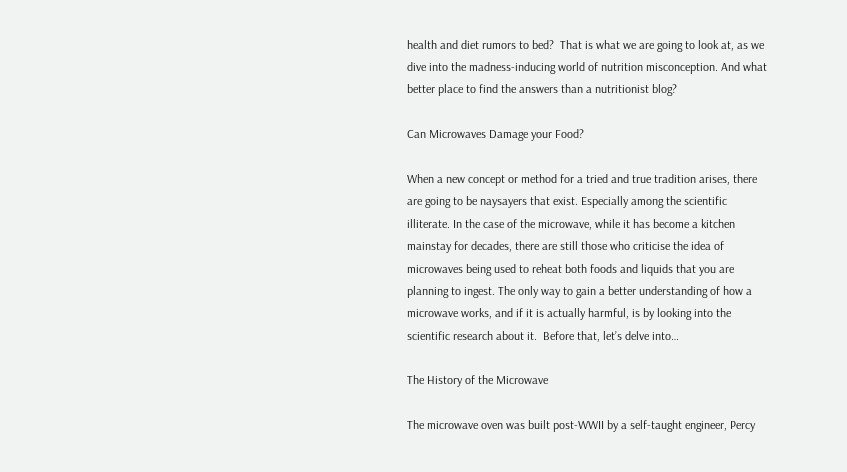health and diet rumors to bed?  That is what we are going to look at, as we dive into the madness-inducing world of nutrition misconception. And what better place to find the answers than a nutritionist blog?

Can Microwaves Damage your Food?

When a new concept or method for a tried and true tradition arises, there are going to be naysayers that exist. Especially among the scientific illiterate. In the case of the microwave, while it has become a kitchen mainstay for decades, there are still those who criticise the idea of microwaves being used to reheat both foods and liquids that you are planning to ingest. The only way to gain a better understanding of how a microwave works, and if it is actually harmful, is by looking into the scientific research about it.  Before that, let’s delve into…

The History of the Microwave

The microwave oven was built post-WWII by a self-taught engineer, Percy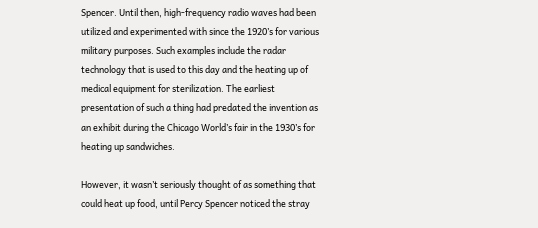Spencer. Until then, high-frequency radio waves had been utilized and experimented with since the 1920’s for various military purposes. Such examples include the radar technology that is used to this day and the heating up of medical equipment for sterilization. The earliest presentation of such a thing had predated the invention as an exhibit during the Chicago World’s fair in the 1930’s for heating up sandwiches.

However, it wasn’t seriously thought of as something that could heat up food, until Percy Spencer noticed the stray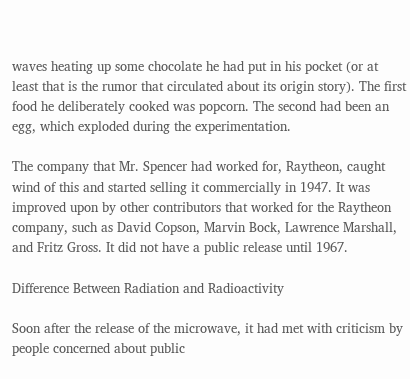waves heating up some chocolate he had put in his pocket (or at least that is the rumor that circulated about its origin story). The first food he deliberately cooked was popcorn. The second had been an egg, which exploded during the experimentation.

The company that Mr. Spencer had worked for, Raytheon, caught wind of this and started selling it commercially in 1947. It was improved upon by other contributors that worked for the Raytheon company, such as David Copson, Marvin Bock, Lawrence Marshall, and Fritz Gross. It did not have a public release until 1967.

Difference Between Radiation and Radioactivity

Soon after the release of the microwave, it had met with criticism by people concerned about public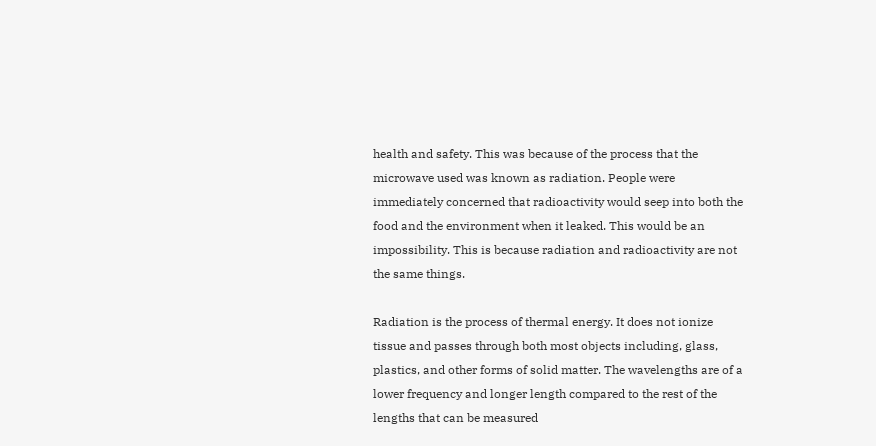health and safety. This was because of the process that the microwave used was known as radiation. People were immediately concerned that radioactivity would seep into both the food and the environment when it leaked. This would be an impossibility. This is because radiation and radioactivity are not the same things.

Radiation is the process of thermal energy. It does not ionize tissue and passes through both most objects including, glass, plastics, and other forms of solid matter. The wavelengths are of a lower frequency and longer length compared to the rest of the lengths that can be measured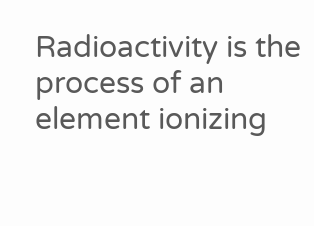Radioactivity is the process of an element ionizing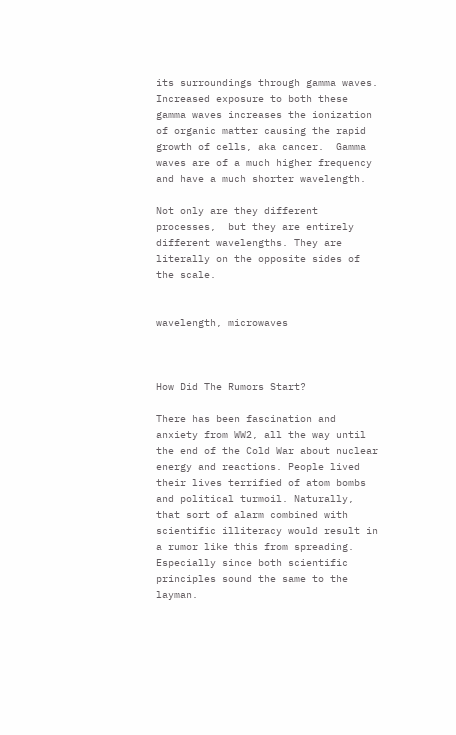its surroundings through gamma waves. Increased exposure to both these gamma waves increases the ionization of organic matter causing the rapid growth of cells, aka cancer.  Gamma waves are of a much higher frequency and have a much shorter wavelength.

Not only are they different processes,  but they are entirely different wavelengths. They are literally on the opposite sides of the scale.


wavelength, microwaves



How Did The Rumors Start?

There has been fascination and anxiety from WW2, all the way until the end of the Cold War about nuclear energy and reactions. People lived their lives terrified of atom bombs and political turmoil. Naturally, that sort of alarm combined with scientific illiteracy would result in a rumor like this from spreading. Especially since both scientific principles sound the same to the layman.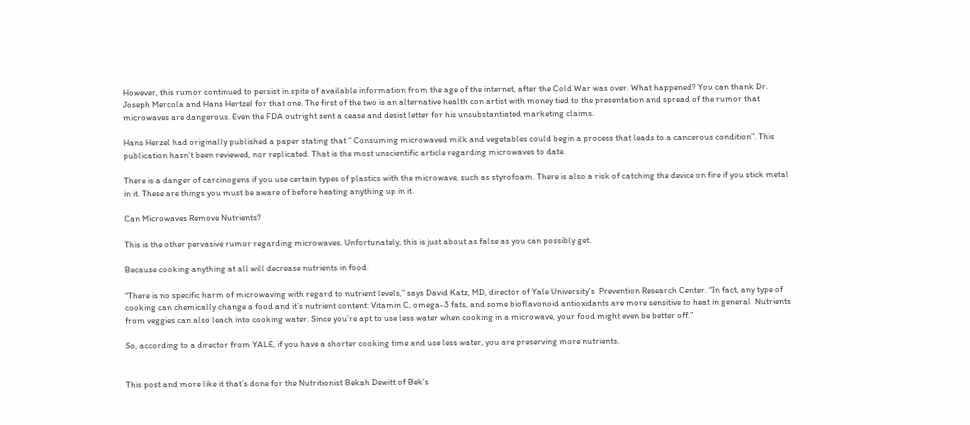However, this rumor continued to persist in spite of available information from the age of the internet, after the Cold War was over. What happened? You can thank Dr.  Joseph Mercola and Hans Hertzel for that one. The first of the two is an alternative health con artist with money tied to the presentation and spread of the rumor that microwaves are dangerous. Even the FDA outright sent a cease and desist letter for his unsubstantiated marketing claims.

Hans Herzel had originally published a paper stating that ” Consuming microwaved milk and vegetables could begin a process that leads to a cancerous condition”. This publication hasn’t been reviewed, nor replicated. That is the most unscientific article regarding microwaves to date.

There is a danger of carcinogens if you use certain types of plastics with the microwave, such as styrofoam. There is also a risk of catching the device on fire if you stick metal in it. These are things you must be aware of before heating anything up in it.

Can Microwaves Remove Nutrients?

This is the other pervasive rumor regarding microwaves. Unfortunately, this is just about as false as you can possibly get.

Because cooking anything at all will decrease nutrients in food.

“There is no specific harm of microwaving with regard to nutrient levels,” says David Katz, MD, director of Yale University’s  Prevention Research Center. “In fact, any type of cooking can chemically change a food and it’s nutrient content: Vitamin C, omega-3 fats, and some bioflavonoid antioxidants are more sensitive to heat in general  Nutrients from veggies can also leach into cooking water. Since you’re apt to use less water when cooking in a microwave, your food might even be better off.”

So, according to a director from YALE, if you have a shorter cooking time and use less water, you are preserving more nutrients.


This post and more like it that’s done for the Nutritionist Bekah Dewitt of Bek’s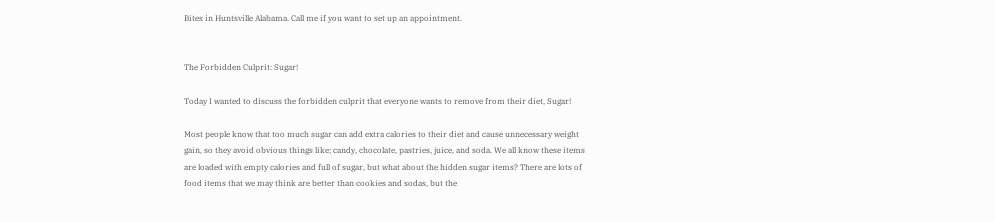Bites in Huntsville Alabama. Call me if you want to set up an appointment.


The Forbidden Culprit: Sugar!

Today I wanted to discuss the forbidden culprit that everyone wants to remove from their diet, Sugar!

Most people know that too much sugar can add extra calories to their diet and cause unnecessary weight gain, so they avoid obvious things like; candy, chocolate, pastries, juice, and soda. We all know these items are loaded with empty calories and full of sugar, but what about the hidden sugar items? There are lots of food items that we may think are better than cookies and sodas, but the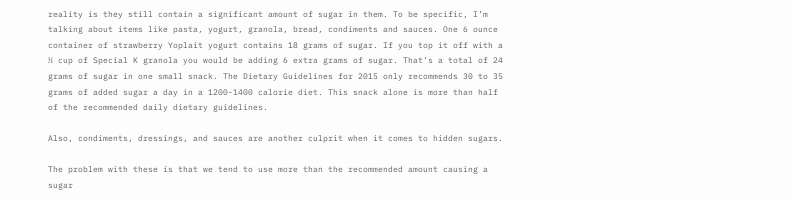reality is they still contain a significant amount of sugar in them. To be specific, I’m talking about items like pasta, yogurt, granola, bread, condiments and sauces. One 6 ounce container of strawberry Yoplait yogurt contains 18 grams of sugar. If you top it off with a ½ cup of Special K granola you would be adding 6 extra grams of sugar. That’s a total of 24 grams of sugar in one small snack. The Dietary Guidelines for 2015 only recommends 30 to 35 grams of added sugar a day in a 1200-1400 calorie diet. This snack alone is more than half of the recommended daily dietary guidelines.

Also, condiments, dressings, and sauces are another culprit when it comes to hidden sugars.

The problem with these is that we tend to use more than the recommended amount causing a sugar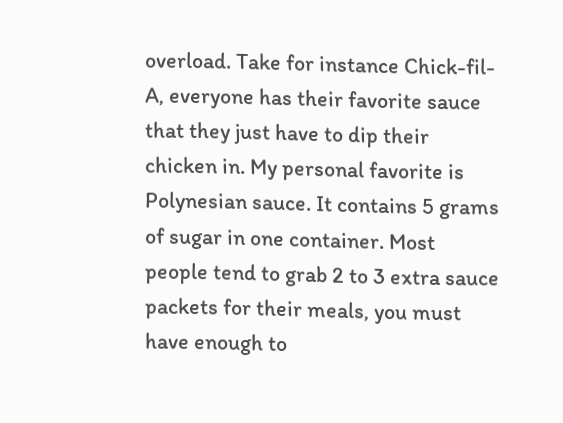overload. Take for instance Chick-fil-A, everyone has their favorite sauce that they just have to dip their chicken in. My personal favorite is Polynesian sauce. It contains 5 grams of sugar in one container. Most people tend to grab 2 to 3 extra sauce packets for their meals, you must have enough to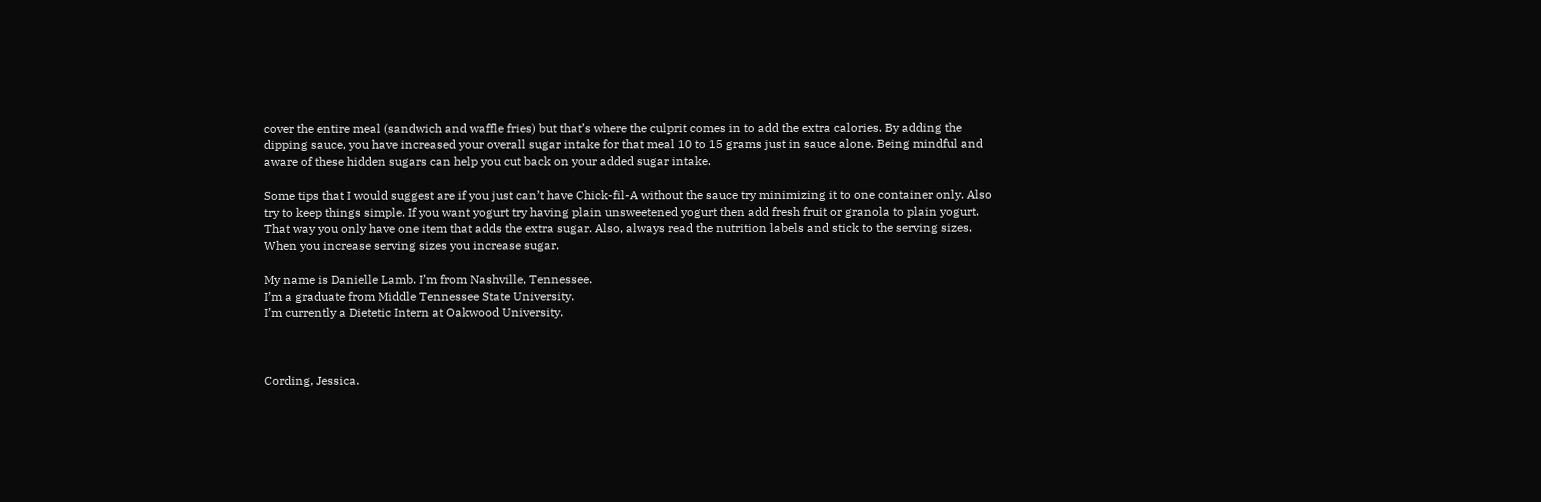cover the entire meal (sandwich and waffle fries) but that’s where the culprit comes in to add the extra calories. By adding the dipping sauce, you have increased your overall sugar intake for that meal 10 to 15 grams just in sauce alone. Being mindful and aware of these hidden sugars can help you cut back on your added sugar intake.

Some tips that I would suggest are if you just can’t have Chick-fil-A without the sauce try minimizing it to one container only. Also try to keep things simple. If you want yogurt try having plain unsweetened yogurt then add fresh fruit or granola to plain yogurt. That way you only have one item that adds the extra sugar. Also, always read the nutrition labels and stick to the serving sizes. When you increase serving sizes you increase sugar.

My name is Danielle Lamb. I’m from Nashville, Tennessee.
I’m a graduate from Middle Tennessee State University.
I’m currently a Dietetic Intern at Oakwood University.



Cording, Jessica.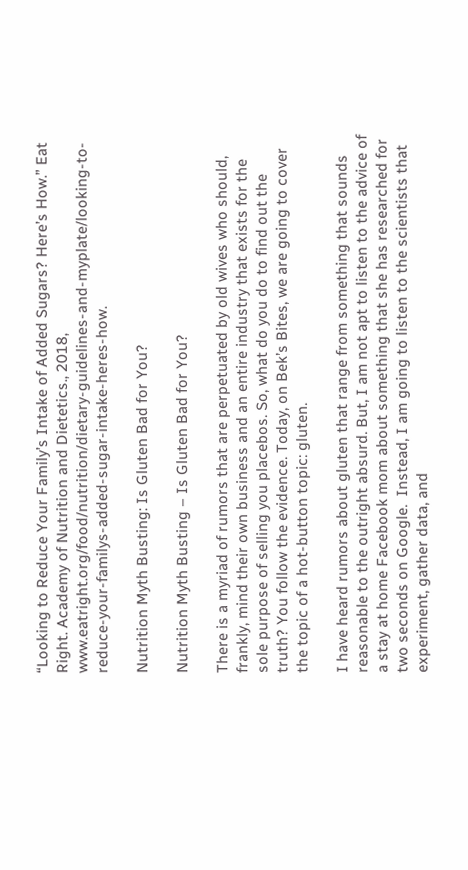“Looking to Reduce Your Family’s Intake of Added Sugars? Here’s How.” Eat Right. Academy of Nutrition and Dietetics., 2018, www.eatright.org/food/nutrition/dietary-guidelines-and-myplate/looking-to-reduce-your-familys-added-sugar-intake-heres-how.

Nutrition Myth Busting: Is Gluten Bad for You?

Nutrition Myth Busting – Is Gluten Bad for You?

There is a myriad of rumors that are perpetuated by old wives who should, frankly, mind their own business and an entire industry that exists for the sole purpose of selling you placebos. So, what do you do to find out the truth? You follow the evidence. Today, on Bek’s Bites, we are going to cover the topic of a hot-button topic: gluten.

I have heard rumors about gluten that range from something that sounds reasonable to the outright absurd. But, I am not apt to listen to the advice of a stay at home Facebook mom about something that she has researched for two seconds on Google.  Instead, I am going to listen to the scientists that experiment, gather data, and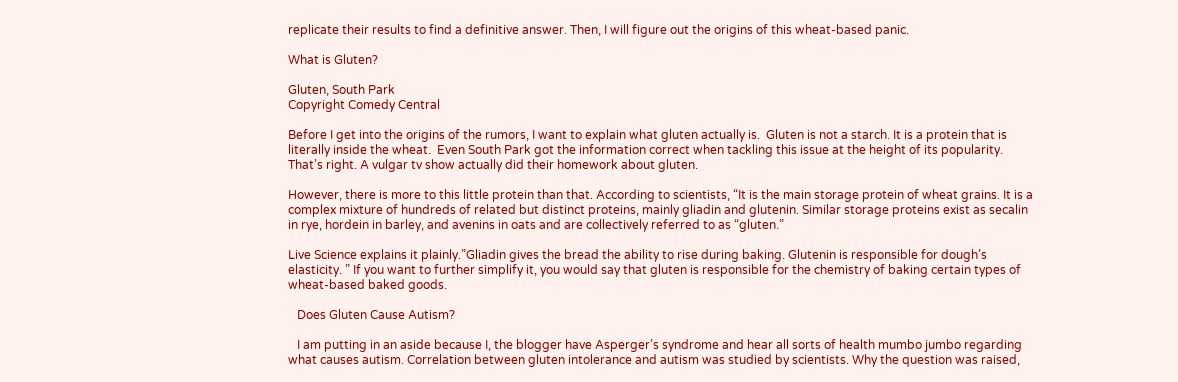replicate their results to find a definitive answer. Then, I will figure out the origins of this wheat-based panic.

What is Gluten?

Gluten, South Park
Copyright Comedy Central

Before I get into the origins of the rumors, I want to explain what gluten actually is.  Gluten is not a starch. It is a protein that is literally inside the wheat.  Even South Park got the information correct when tackling this issue at the height of its popularity. That’s right. A vulgar tv show actually did their homework about gluten.

However, there is more to this little protein than that. According to scientists, “It is the main storage protein of wheat grains. It is a complex mixture of hundreds of related but distinct proteins, mainly gliadin and glutenin. Similar storage proteins exist as secalin in rye, hordein in barley, and avenins in oats and are collectively referred to as “gluten.”

Live Science explains it plainly.”Gliadin gives the bread the ability to rise during baking. Glutenin is responsible for dough’s elasticity. ” If you want to further simplify it, you would say that gluten is responsible for the chemistry of baking certain types of wheat-based baked goods.

   Does Gluten Cause Autism?

   I am putting in an aside because I, the blogger have Asperger’s syndrome and hear all sorts of health mumbo jumbo regarding what causes autism. Correlation between gluten intolerance and autism was studied by scientists. Why the question was raised,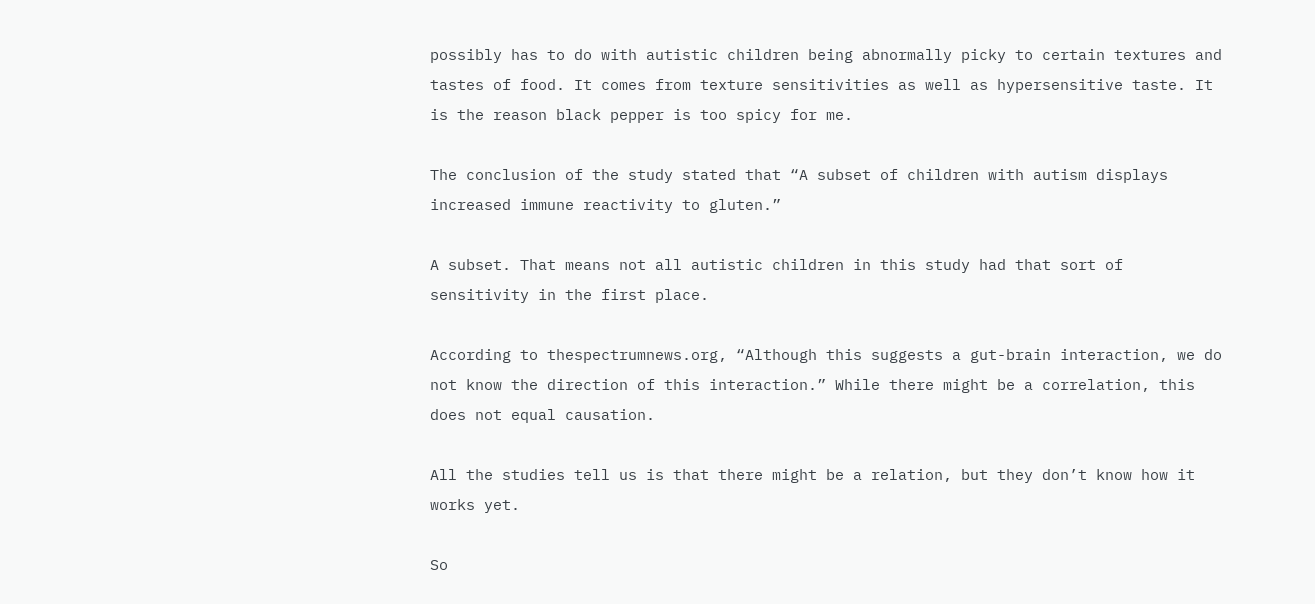possibly has to do with autistic children being abnormally picky to certain textures and tastes of food. It comes from texture sensitivities as well as hypersensitive taste. It is the reason black pepper is too spicy for me.

The conclusion of the study stated that “A subset of children with autism displays increased immune reactivity to gluten.”

A subset. That means not all autistic children in this study had that sort of sensitivity in the first place.

According to thespectrumnews.org, “Although this suggests a gut-brain interaction, we do not know the direction of this interaction.” While there might be a correlation, this does not equal causation.

All the studies tell us is that there might be a relation, but they don’t know how it works yet.

So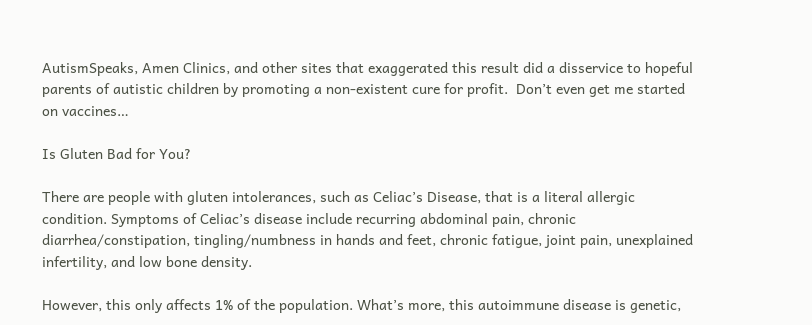AutismSpeaks, Amen Clinics, and other sites that exaggerated this result did a disservice to hopeful parents of autistic children by promoting a non-existent cure for profit.  Don’t even get me started on vaccines…

Is Gluten Bad for You?

There are people with gluten intolerances, such as Celiac’s Disease, that is a literal allergic condition. Symptoms of Celiac’s disease include recurring abdominal pain, chronic diarrhea/constipation, tingling/numbness in hands and feet, chronic fatigue, joint pain, unexplained infertility, and low bone density.

However, this only affects 1% of the population. What’s more, this autoimmune disease is genetic,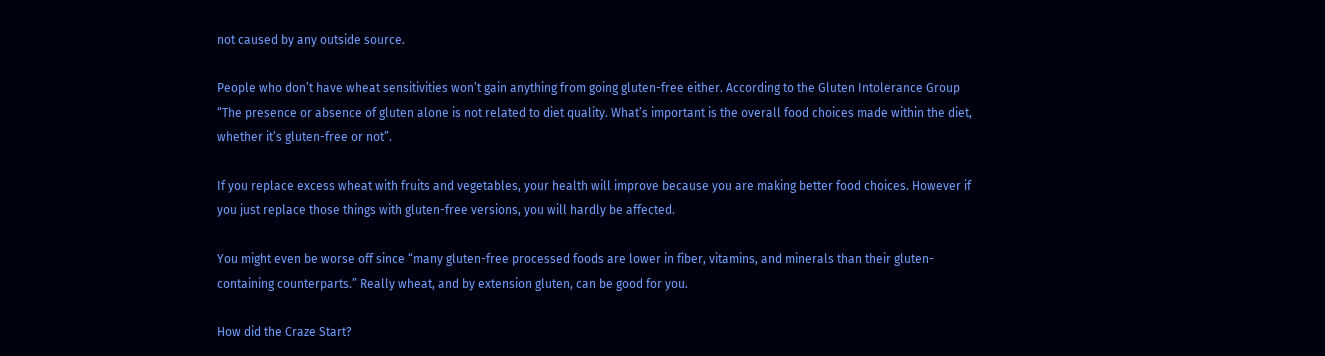not caused by any outside source.

People who don’t have wheat sensitivities won’t gain anything from going gluten-free either. According to the Gluten Intolerance Group “The presence or absence of gluten alone is not related to diet quality. What’s important is the overall food choices made within the diet, whether it’s gluten-free or not”.

If you replace excess wheat with fruits and vegetables, your health will improve because you are making better food choices. However if you just replace those things with gluten-free versions, you will hardly be affected.

You might even be worse off since “many gluten-free processed foods are lower in fiber, vitamins, and minerals than their gluten-containing counterparts.” Really wheat, and by extension gluten, can be good for you.

How did the Craze Start?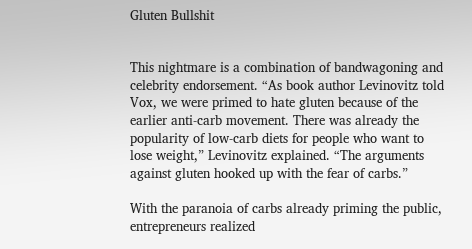Gluten Bullshit


This nightmare is a combination of bandwagoning and celebrity endorsement. “As book author Levinovitz told Vox, we were primed to hate gluten because of the earlier anti-carb movement. There was already the popularity of low-carb diets for people who want to lose weight,” Levinovitz explained. “The arguments against gluten hooked up with the fear of carbs.”

With the paranoia of carbs already priming the public, entrepreneurs realized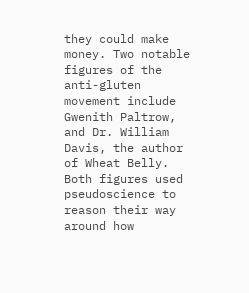they could make money. Two notable figures of the anti-gluten movement include Gwenith Paltrow, and Dr. William Davis, the author of Wheat Belly. Both figures used pseudoscience to reason their way around how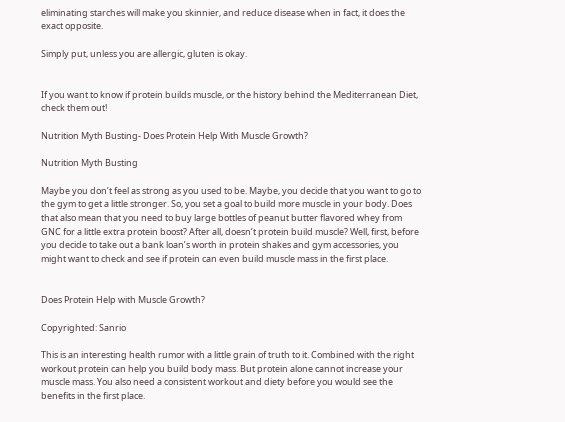eliminating starches will make you skinnier, and reduce disease when in fact, it does the exact opposite.

Simply put, unless you are allergic, gluten is okay.


If you want to know if protein builds muscle, or the history behind the Mediterranean Diet, check them out!

Nutrition Myth Busting- Does Protein Help With Muscle Growth?

Nutrition Myth Busting

Maybe you don’t feel as strong as you used to be. Maybe, you decide that you want to go to the gym to get a little stronger. So, you set a goal to build more muscle in your body. Does that also mean that you need to buy large bottles of peanut butter flavored whey from GNC for a little extra protein boost? After all, doesn’t protein build muscle? Well, first, before you decide to take out a bank loan’s worth in protein shakes and gym accessories, you might want to check and see if protein can even build muscle mass in the first place.


Does Protein Help with Muscle Growth?

Copyrighted: Sanrio

This is an interesting health rumor with a little grain of truth to it. Combined with the right workout protein can help you build body mass. But protein alone cannot increase your muscle mass. You also need a consistent workout and diety before you would see the benefits in the first place.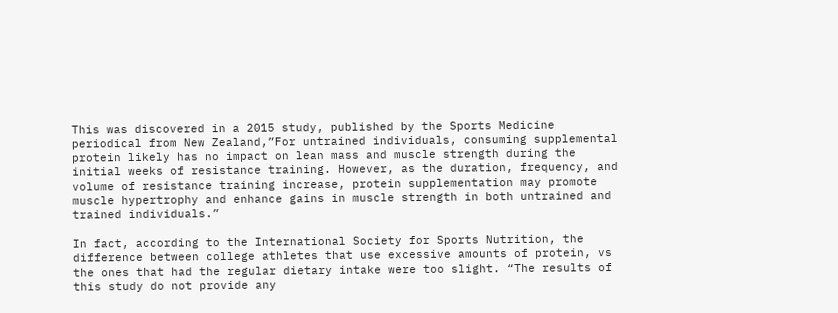This was discovered in a 2015 study, published by the Sports Medicine periodical from New Zealand,”For untrained individuals, consuming supplemental protein likely has no impact on lean mass and muscle strength during the initial weeks of resistance training. However, as the duration, frequency, and volume of resistance training increase, protein supplementation may promote muscle hypertrophy and enhance gains in muscle strength in both untrained and trained individuals.”

In fact, according to the International Society for Sports Nutrition, the difference between college athletes that use excessive amounts of protein, vs the ones that had the regular dietary intake were too slight. “The results of this study do not provide any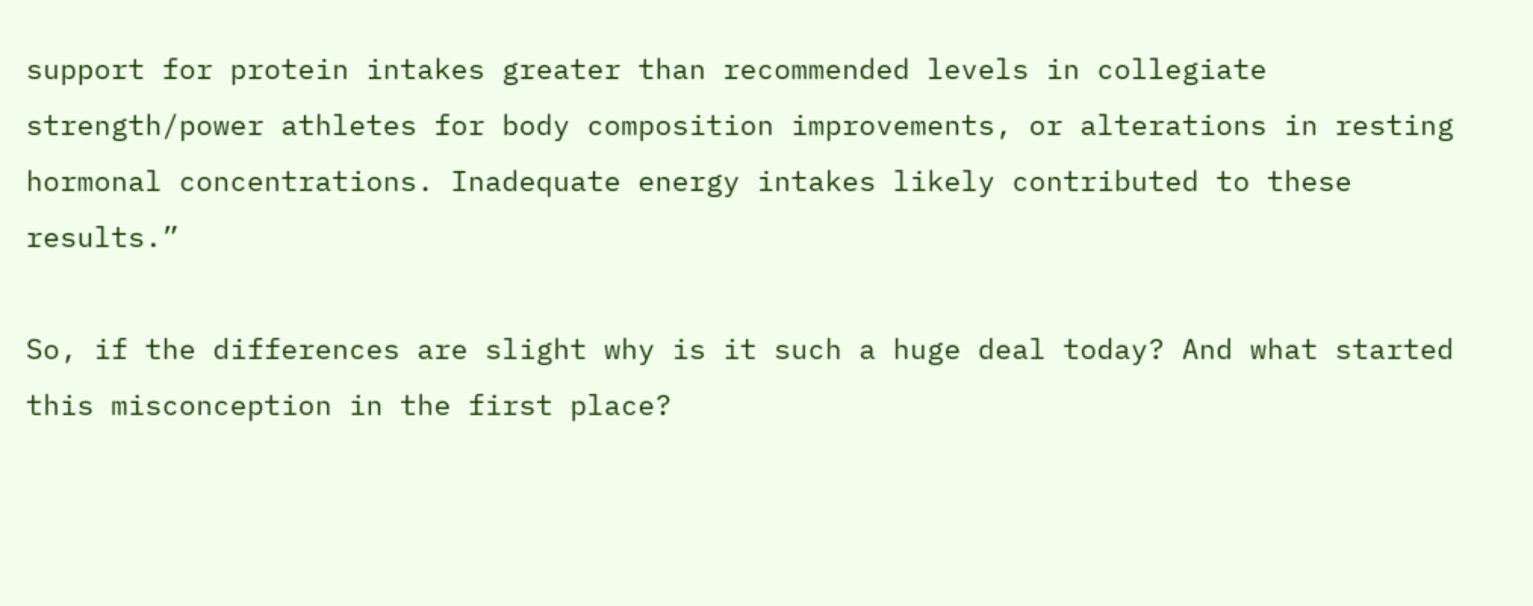support for protein intakes greater than recommended levels in collegiate strength/power athletes for body composition improvements, or alterations in resting hormonal concentrations. Inadequate energy intakes likely contributed to these results.”

So, if the differences are slight why is it such a huge deal today? And what started this misconception in the first place?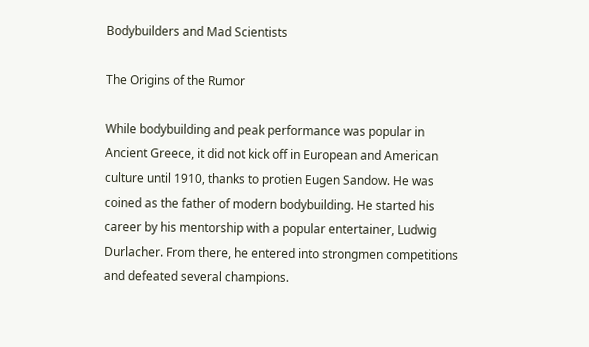Bodybuilders and Mad Scientists

The Origins of the Rumor

While bodybuilding and peak performance was popular in Ancient Greece, it did not kick off in European and American culture until 1910, thanks to protien Eugen Sandow. He was coined as the father of modern bodybuilding. He started his career by his mentorship with a popular entertainer, Ludwig Durlacher. From there, he entered into strongmen competitions and defeated several champions.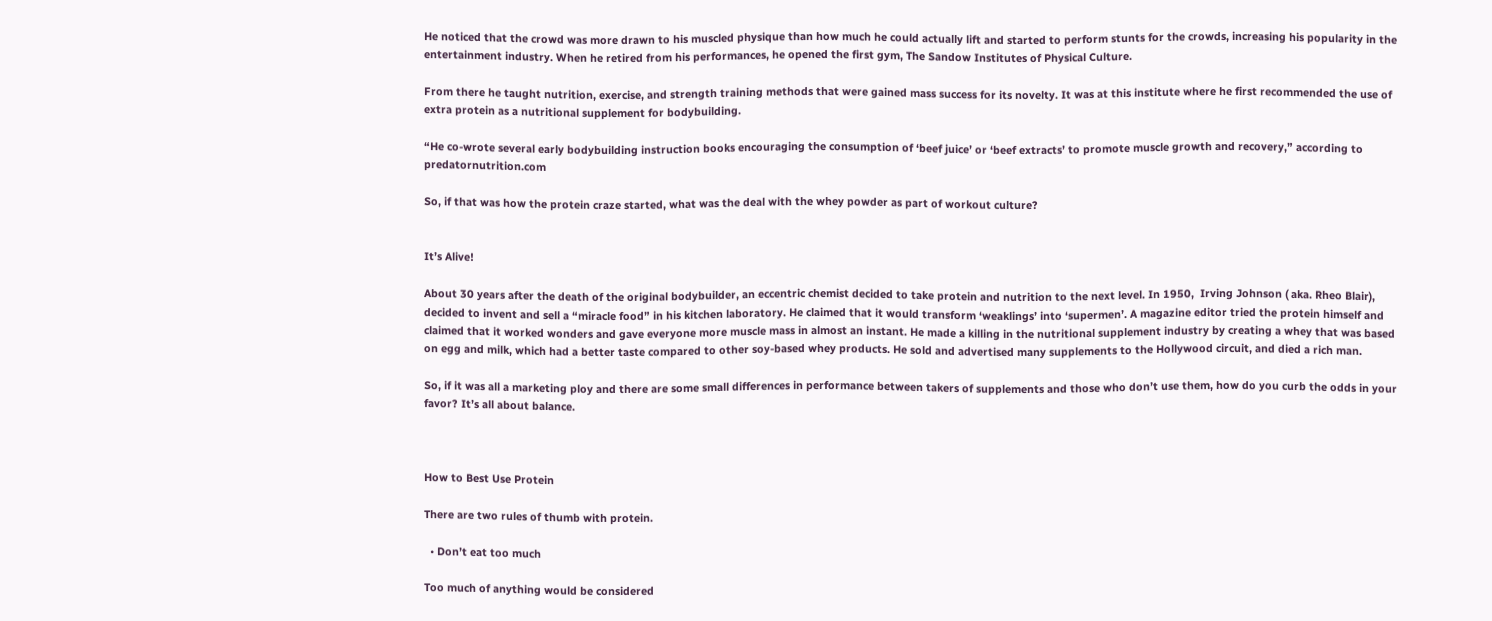He noticed that the crowd was more drawn to his muscled physique than how much he could actually lift and started to perform stunts for the crowds, increasing his popularity in the entertainment industry. When he retired from his performances, he opened the first gym, The Sandow Institutes of Physical Culture.

From there he taught nutrition, exercise, and strength training methods that were gained mass success for its novelty. It was at this institute where he first recommended the use of extra protein as a nutritional supplement for bodybuilding.

“He co-wrote several early bodybuilding instruction books encouraging the consumption of ‘beef juice’ or ‘beef extracts’ to promote muscle growth and recovery,” according to predatornutrition.com

So, if that was how the protein craze started, what was the deal with the whey powder as part of workout culture?


It’s Alive!

About 30 years after the death of the original bodybuilder, an eccentric chemist decided to take protein and nutrition to the next level. In 1950,  Irving Johnson ( aka. Rheo Blair), decided to invent and sell a “miracle food” in his kitchen laboratory. He claimed that it would transform ‘weaklings’ into ‘supermen’. A magazine editor tried the protein himself and claimed that it worked wonders and gave everyone more muscle mass in almost an instant. He made a killing in the nutritional supplement industry by creating a whey that was based on egg and milk, which had a better taste compared to other soy-based whey products. He sold and advertised many supplements to the Hollywood circuit, and died a rich man.

So, if it was all a marketing ploy and there are some small differences in performance between takers of supplements and those who don’t use them, how do you curb the odds in your favor? It’s all about balance.



How to Best Use Protein

There are two rules of thumb with protein.

  • Don’t eat too much

Too much of anything would be considered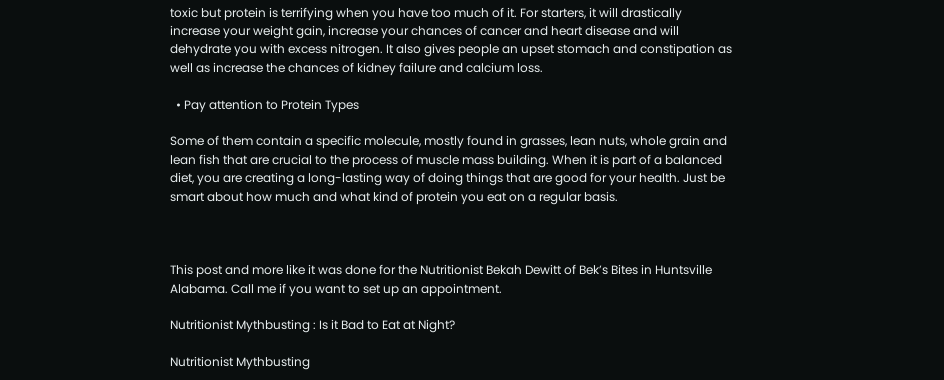toxic but protein is terrifying when you have too much of it. For starters, it will drastically increase your weight gain, increase your chances of cancer and heart disease and will dehydrate you with excess nitrogen. It also gives people an upset stomach and constipation as well as increase the chances of kidney failure and calcium loss.

  • Pay attention to Protein Types

Some of them contain a specific molecule, mostly found in grasses, lean nuts, whole grain and lean fish that are crucial to the process of muscle mass building. When it is part of a balanced diet, you are creating a long-lasting way of doing things that are good for your health. Just be smart about how much and what kind of protein you eat on a regular basis.



This post and more like it was done for the Nutritionist Bekah Dewitt of Bek’s Bites in Huntsville Alabama. Call me if you want to set up an appointment.

Nutritionist Mythbusting : Is it Bad to Eat at Night?

Nutritionist Mythbusting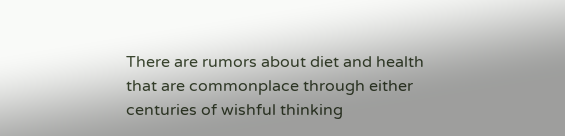There are rumors about diet and health that are commonplace through either centuries of wishful thinking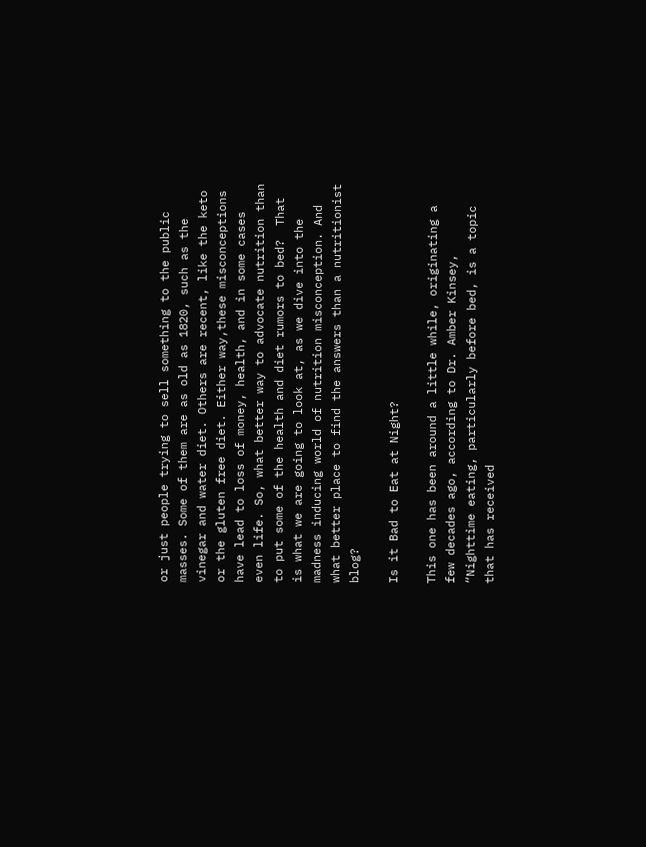or just people trying to sell something to the public masses. Some of them are as old as 1820, such as the vinegar and water diet. Others are recent, like the keto or the gluten free diet. Either way,these misconceptions have lead to loss of money, health, and in some cases even life. So, what better way to advocate nutrition than to put some of the health and diet rumors to bed?  That is what we are going to look at, as we dive into the madness inducing world of nutrition misconception. And what better place to find the answers than a nutritionist blog?

Is it Bad to Eat at Night?

This one has been around a little while, originating a few decades ago, according to Dr. Amber Kinsey, “Nighttime eating, particularly before bed, is a topic that has received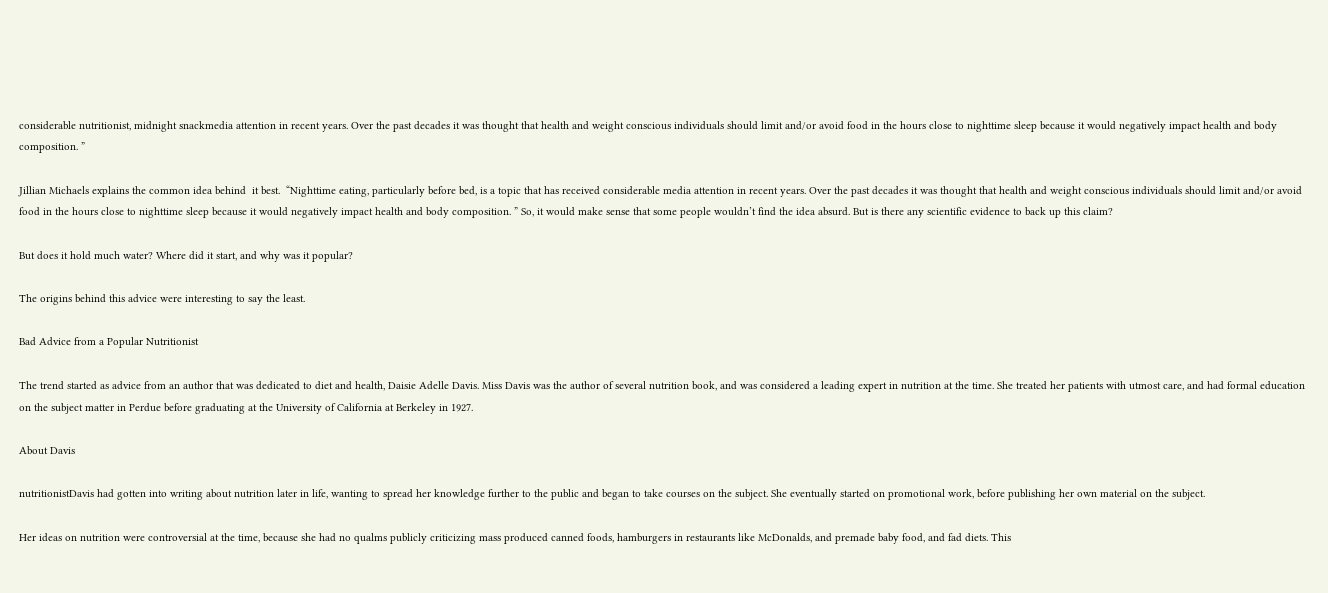considerable nutritionist, midnight snackmedia attention in recent years. Over the past decades it was thought that health and weight conscious individuals should limit and/or avoid food in the hours close to nighttime sleep because it would negatively impact health and body composition. ”

Jillian Michaels explains the common idea behind  it best.  “Nighttime eating, particularly before bed, is a topic that has received considerable media attention in recent years. Over the past decades it was thought that health and weight conscious individuals should limit and/or avoid food in the hours close to nighttime sleep because it would negatively impact health and body composition. ” So, it would make sense that some people wouldn’t find the idea absurd. But is there any scientific evidence to back up this claim?

But does it hold much water? Where did it start, and why was it popular?

The origins behind this advice were interesting to say the least.

Bad Advice from a Popular Nutritionist

The trend started as advice from an author that was dedicated to diet and health, Daisie Adelle Davis. Miss Davis was the author of several nutrition book, and was considered a leading expert in nutrition at the time. She treated her patients with utmost care, and had formal education on the subject matter in Perdue before graduating at the University of California at Berkeley in 1927.

About Davis

nutritionistDavis had gotten into writing about nutrition later in life, wanting to spread her knowledge further to the public and began to take courses on the subject. She eventually started on promotional work, before publishing her own material on the subject.

Her ideas on nutrition were controversial at the time, because she had no qualms publicly criticizing mass produced canned foods, hamburgers in restaurants like McDonalds, and premade baby food, and fad diets. This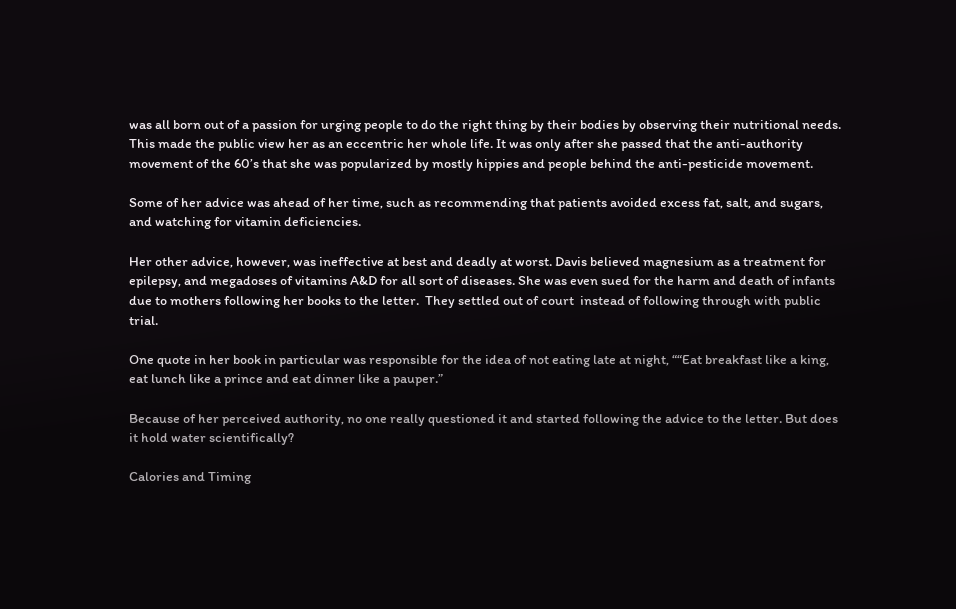was all born out of a passion for urging people to do the right thing by their bodies by observing their nutritional needs. This made the public view her as an eccentric her whole life. It was only after she passed that the anti-authority movement of the 60’s that she was popularized by mostly hippies and people behind the anti-pesticide movement.

Some of her advice was ahead of her time, such as recommending that patients avoided excess fat, salt, and sugars, and watching for vitamin deficiencies.

Her other advice, however, was ineffective at best and deadly at worst. Davis believed magnesium as a treatment for epilepsy, and megadoses of vitamins A&D for all sort of diseases. She was even sued for the harm and death of infants due to mothers following her books to the letter.  They settled out of court  instead of following through with public trial.

One quote in her book in particular was responsible for the idea of not eating late at night, ““Eat breakfast like a king, eat lunch like a prince and eat dinner like a pauper.”

Because of her perceived authority, no one really questioned it and started following the advice to the letter. But does it hold water scientifically?

Calories and Timing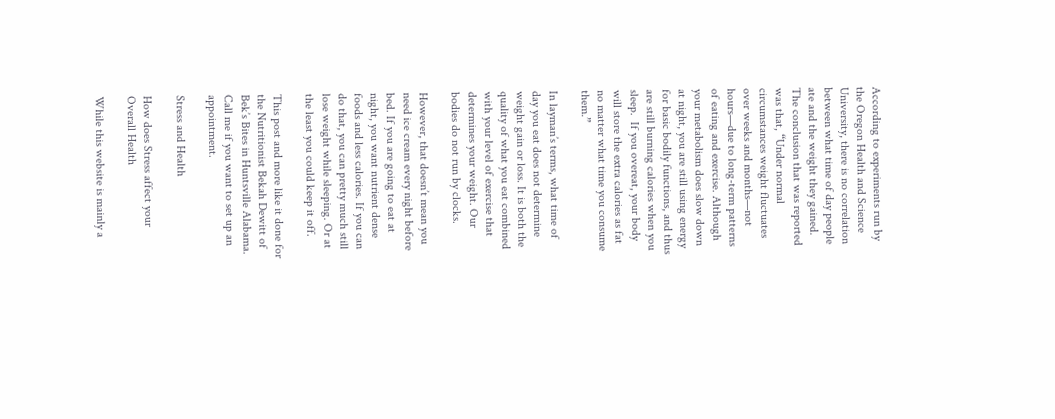According to experiments run by the Oregon Health and Science University, there is no correlation between what time of day people ate and the weight they gained.  The conclusion that was reported was that, “Under normal circumstances weight fluctuates over weeks and months—not hours—due to long-term patterns of eating and exercise. Although your metabolism does slow down at night, you are still using energy for basic bodily functions, and thus are still burning calories when you sleep.  If you overeat, your body will store the extra calories as fat no matter what time you consume them.”

In layman’s terms, what time of day you eat does not determine weight gain or loss. It is both the quality of what you eat combined with your level of exercise that determines your weight. Our bodies do not run by clocks.

However, that doesn’t mean you need ice cream every night before bed. If you are going to eat at night, you want nutrient dense foods and less calories. If you can do that, you can pretty much still lose weight while sleeping. Or at the least you could keep it off.

This post and more like it done for the Nutritionist Bekah Dewitt of Bek’s Bites in Huntsville Alabama. Call me if you want to set up an appointment.

Stress and Health

How does Stress affect your Overall Health

While this website is mainly a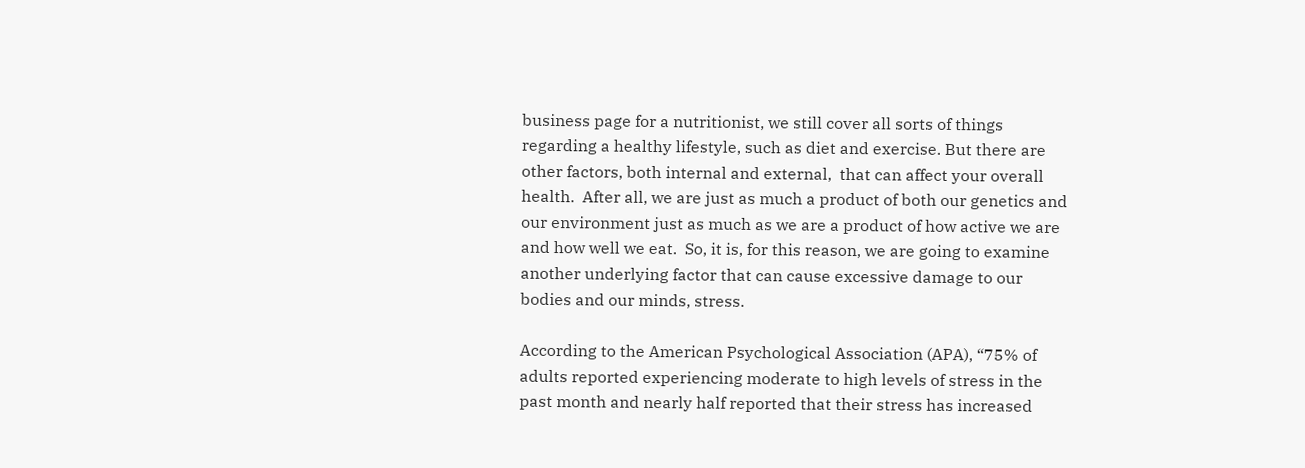business page for a nutritionist, we still cover all sorts of things regarding a healthy lifestyle, such as diet and exercise. But there are other factors, both internal and external,  that can affect your overall health.  After all, we are just as much a product of both our genetics and our environment just as much as we are a product of how active we are and how well we eat.  So, it is, for this reason, we are going to examine another underlying factor that can cause excessive damage to our bodies and our minds, stress.

According to the American Psychological Association (APA), “75% of adults reported experiencing moderate to high levels of stress in the past month and nearly half reported that their stress has increased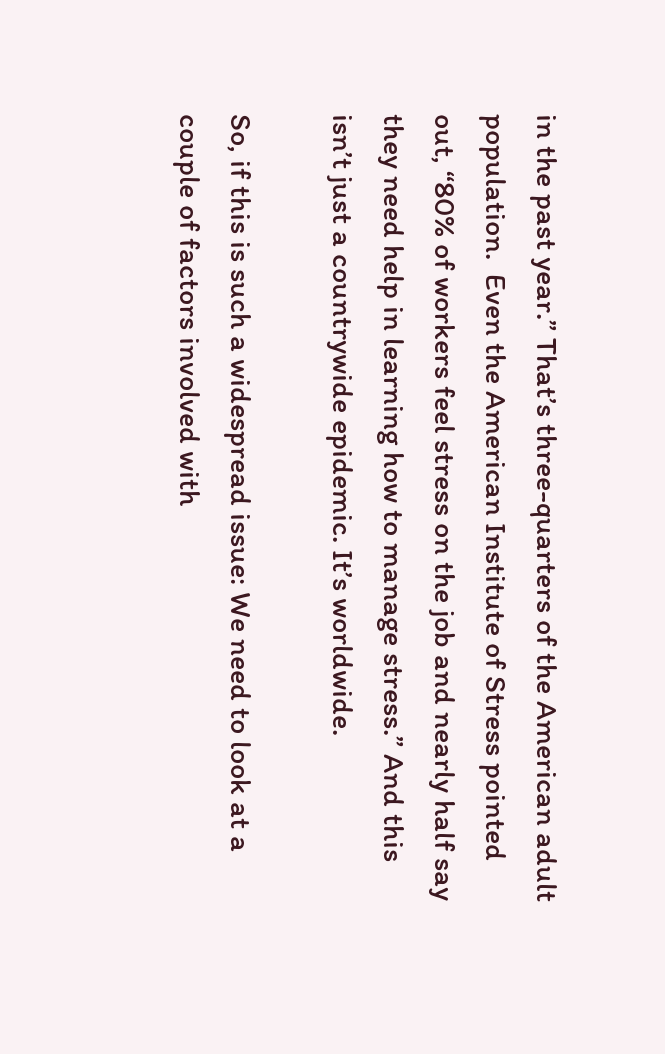in the past year.” That’s three-quarters of the American adult population.  Even the American Institute of Stress pointed out, “80% of workers feel stress on the job and nearly half say they need help in learning how to manage stress.” And this isn’t just a countrywide epidemic. It’s worldwide.

So, if this is such a widespread issue: We need to look at a couple of factors involved with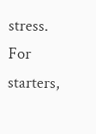stress. For starters,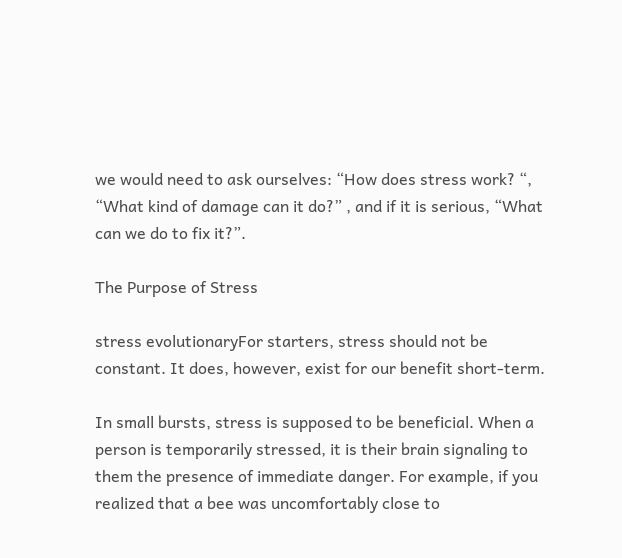we would need to ask ourselves: “How does stress work? “, “What kind of damage can it do?” , and if it is serious, “What can we do to fix it?”.

The Purpose of Stress

stress evolutionaryFor starters, stress should not be constant. It does, however, exist for our benefit short-term.

In small bursts, stress is supposed to be beneficial. When a person is temporarily stressed, it is their brain signaling to them the presence of immediate danger. For example, if you realized that a bee was uncomfortably close to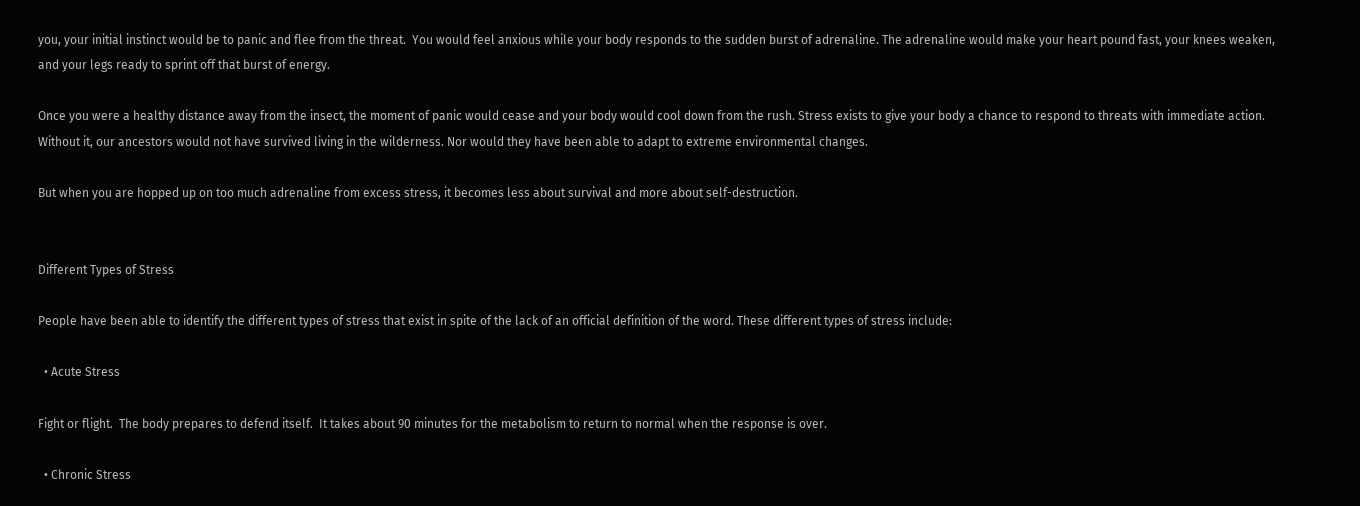you, your initial instinct would be to panic and flee from the threat.  You would feel anxious while your body responds to the sudden burst of adrenaline. The adrenaline would make your heart pound fast, your knees weaken, and your legs ready to sprint off that burst of energy.

Once you were a healthy distance away from the insect, the moment of panic would cease and your body would cool down from the rush. Stress exists to give your body a chance to respond to threats with immediate action.  Without it, our ancestors would not have survived living in the wilderness. Nor would they have been able to adapt to extreme environmental changes.

But when you are hopped up on too much adrenaline from excess stress, it becomes less about survival and more about self-destruction.


Different Types of Stress

People have been able to identify the different types of stress that exist in spite of the lack of an official definition of the word. These different types of stress include:

  • Acute Stress

Fight or flight.  The body prepares to defend itself.  It takes about 90 minutes for the metabolism to return to normal when the response is over.

  • Chronic Stress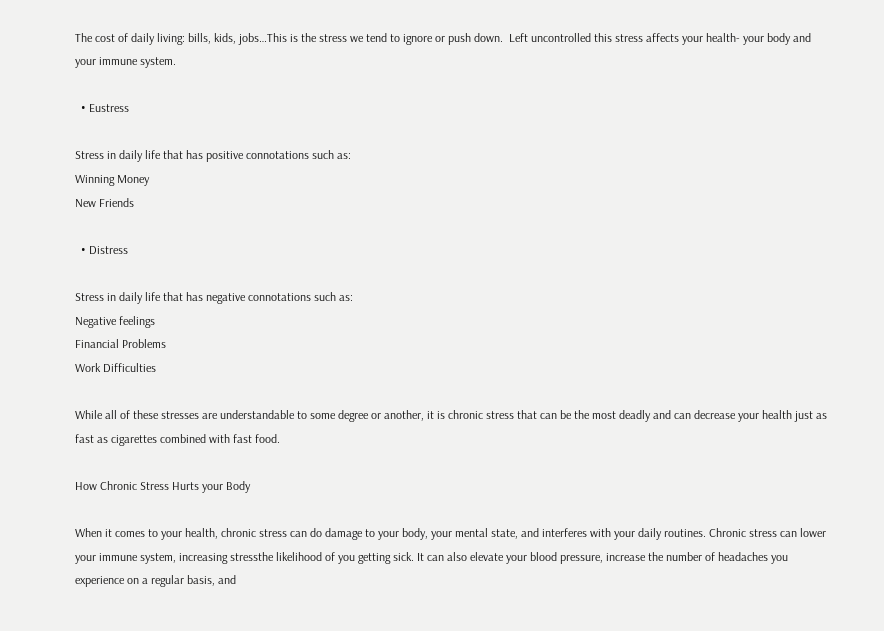The cost of daily living: bills, kids, jobs…This is the stress we tend to ignore or push down.  Left uncontrolled this stress affects your health- your body and your immune system.

  • Eustress

Stress in daily life that has positive connotations such as:
Winning Money
New Friends

  • Distress

Stress in daily life that has negative connotations such as:
Negative feelings
Financial Problems
Work Difficulties

While all of these stresses are understandable to some degree or another, it is chronic stress that can be the most deadly and can decrease your health just as fast as cigarettes combined with fast food.

How Chronic Stress Hurts your Body

When it comes to your health, chronic stress can do damage to your body, your mental state, and interferes with your daily routines. Chronic stress can lower your immune system, increasing stressthe likelihood of you getting sick. It can also elevate your blood pressure, increase the number of headaches you experience on a regular basis, and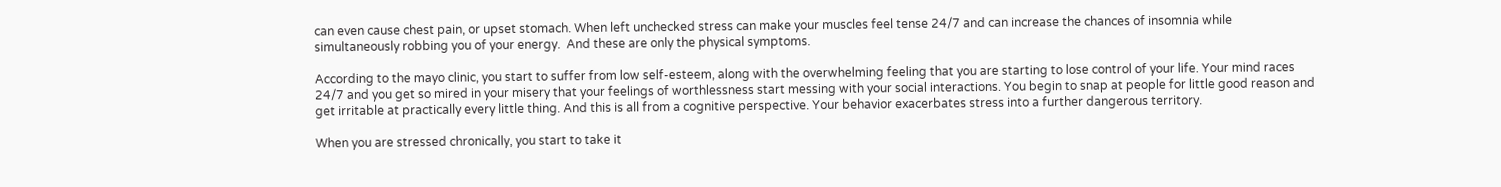can even cause chest pain, or upset stomach. When left unchecked stress can make your muscles feel tense 24/7 and can increase the chances of insomnia while simultaneously robbing you of your energy.  And these are only the physical symptoms.

According to the mayo clinic, you start to suffer from low self-esteem, along with the overwhelming feeling that you are starting to lose control of your life. Your mind races 24/7 and you get so mired in your misery that your feelings of worthlessness start messing with your social interactions. You begin to snap at people for little good reason and get irritable at practically every little thing. And this is all from a cognitive perspective. Your behavior exacerbates stress into a further dangerous territory.

When you are stressed chronically, you start to take it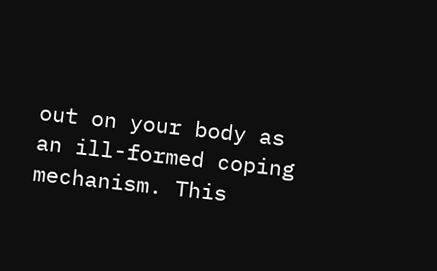out on your body as an ill-formed coping mechanism. This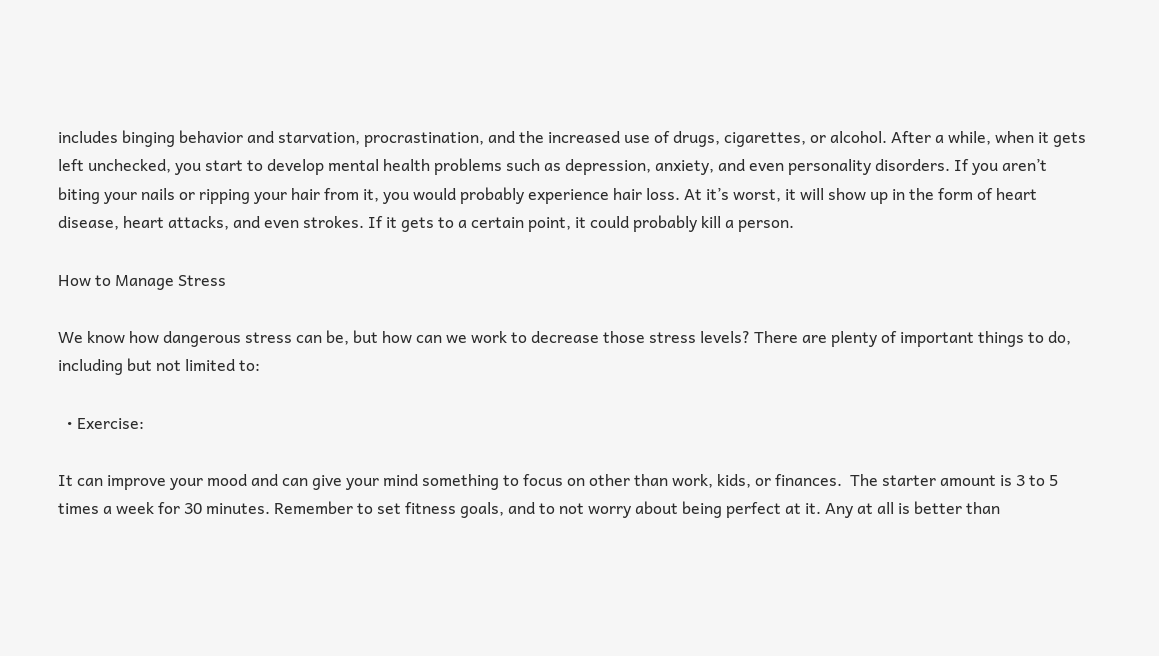includes binging behavior and starvation, procrastination, and the increased use of drugs, cigarettes, or alcohol. After a while, when it gets left unchecked, you start to develop mental health problems such as depression, anxiety, and even personality disorders. If you aren’t biting your nails or ripping your hair from it, you would probably experience hair loss. At it’s worst, it will show up in the form of heart disease, heart attacks, and even strokes. If it gets to a certain point, it could probably kill a person.

How to Manage Stress

We know how dangerous stress can be, but how can we work to decrease those stress levels? There are plenty of important things to do, including but not limited to:

  • Exercise:

It can improve your mood and can give your mind something to focus on other than work, kids, or finances.  The starter amount is 3 to 5 times a week for 30 minutes. Remember to set fitness goals, and to not worry about being perfect at it. Any at all is better than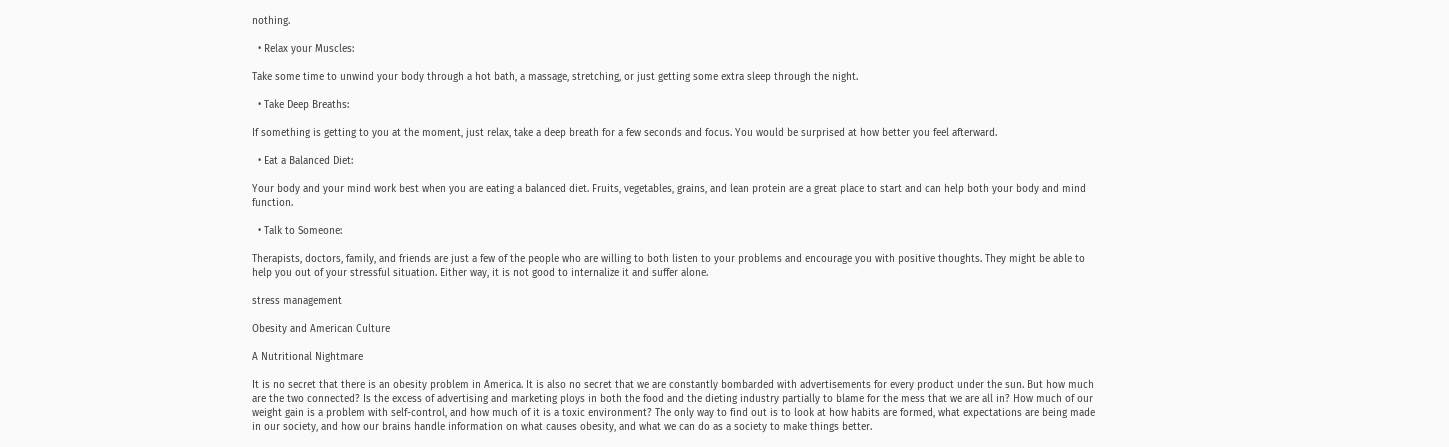nothing.

  • Relax your Muscles:

Take some time to unwind your body through a hot bath, a massage, stretching, or just getting some extra sleep through the night.

  • Take Deep Breaths:

If something is getting to you at the moment, just relax, take a deep breath for a few seconds and focus. You would be surprised at how better you feel afterward.

  • Eat a Balanced Diet:

Your body and your mind work best when you are eating a balanced diet. Fruits, vegetables, grains, and lean protein are a great place to start and can help both your body and mind function.

  • Talk to Someone:

Therapists, doctors, family, and friends are just a few of the people who are willing to both listen to your problems and encourage you with positive thoughts. They might be able to help you out of your stressful situation. Either way, it is not good to internalize it and suffer alone.

stress management

Obesity and American Culture

A Nutritional Nightmare

It is no secret that there is an obesity problem in America. It is also no secret that we are constantly bombarded with advertisements for every product under the sun. But how much are the two connected? Is the excess of advertising and marketing ploys in both the food and the dieting industry partially to blame for the mess that we are all in? How much of our weight gain is a problem with self-control, and how much of it is a toxic environment? The only way to find out is to look at how habits are formed, what expectations are being made in our society, and how our brains handle information on what causes obesity, and what we can do as a society to make things better.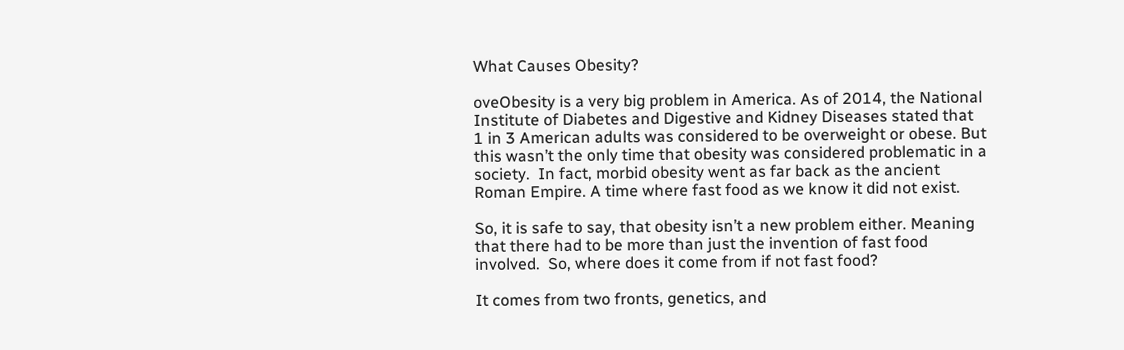What Causes Obesity?

oveObesity is a very big problem in America. As of 2014, the National Institute of Diabetes and Digestive and Kidney Diseases stated that 1 in 3 American adults was considered to be overweight or obese. But this wasn’t the only time that obesity was considered problematic in a society.  In fact, morbid obesity went as far back as the ancient Roman Empire. A time where fast food as we know it did not exist.

So, it is safe to say, that obesity isn’t a new problem either. Meaning that there had to be more than just the invention of fast food involved.  So, where does it come from if not fast food?

It comes from two fronts, genetics, and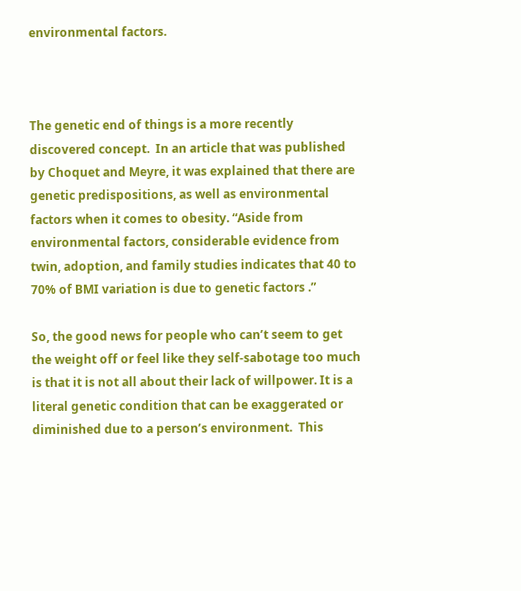environmental factors.



The genetic end of things is a more recently discovered concept.  In an article that was published by Choquet and Meyre, it was explained that there are genetic predispositions, as well as environmental factors when it comes to obesity. “Aside from environmental factors, considerable evidence from twin, adoption, and family studies indicates that 40 to 70% of BMI variation is due to genetic factors .”

So, the good news for people who can’t seem to get the weight off or feel like they self-sabotage too much is that it is not all about their lack of willpower. It is a literal genetic condition that can be exaggerated or diminished due to a person’s environment.  This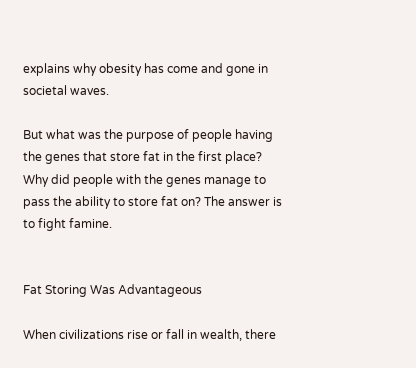explains why obesity has come and gone in societal waves.

But what was the purpose of people having the genes that store fat in the first place? Why did people with the genes manage to pass the ability to store fat on? The answer is to fight famine.


Fat Storing Was Advantageous

When civilizations rise or fall in wealth, there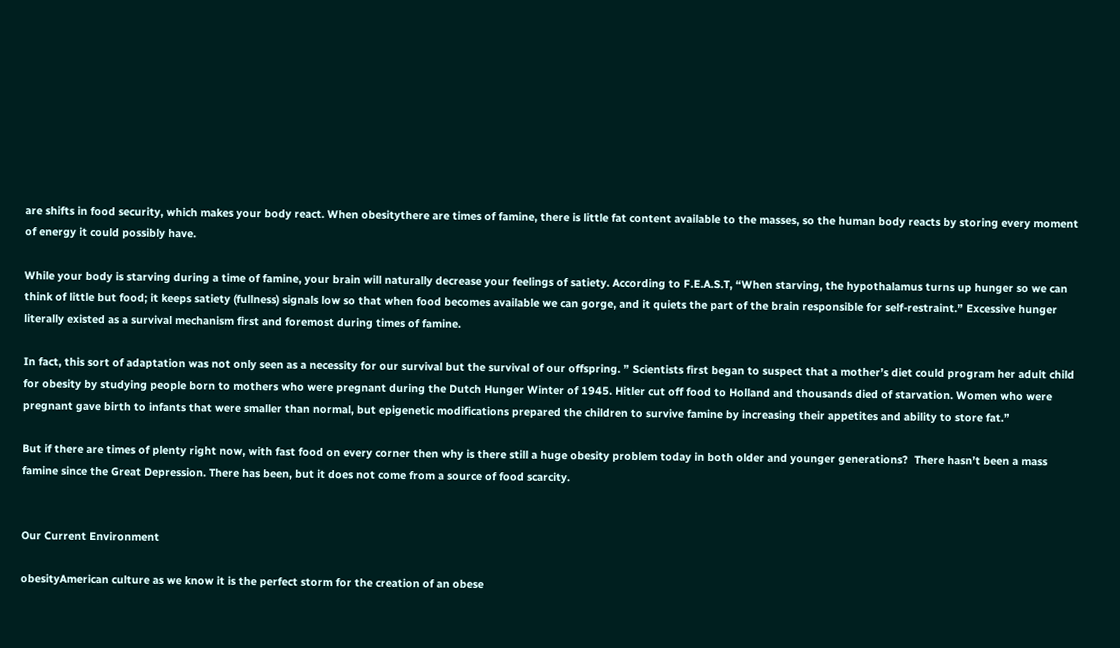are shifts in food security, which makes your body react. When obesitythere are times of famine, there is little fat content available to the masses, so the human body reacts by storing every moment of energy it could possibly have.

While your body is starving during a time of famine, your brain will naturally decrease your feelings of satiety. According to F.E.A.S.T, “When starving, the hypothalamus turns up hunger so we can think of little but food; it keeps satiety (fullness) signals low so that when food becomes available we can gorge, and it quiets the part of the brain responsible for self-restraint.” Excessive hunger literally existed as a survival mechanism first and foremost during times of famine.

In fact, this sort of adaptation was not only seen as a necessity for our survival but the survival of our offspring. ” Scientists first began to suspect that a mother’s diet could program her adult child for obesity by studying people born to mothers who were pregnant during the Dutch Hunger Winter of 1945. Hitler cut off food to Holland and thousands died of starvation. Women who were pregnant gave birth to infants that were smaller than normal, but epigenetic modifications prepared the children to survive famine by increasing their appetites and ability to store fat.”

But if there are times of plenty right now, with fast food on every corner then why is there still a huge obesity problem today in both older and younger generations?  There hasn’t been a mass famine since the Great Depression. There has been, but it does not come from a source of food scarcity.


Our Current Environment

obesityAmerican culture as we know it is the perfect storm for the creation of an obese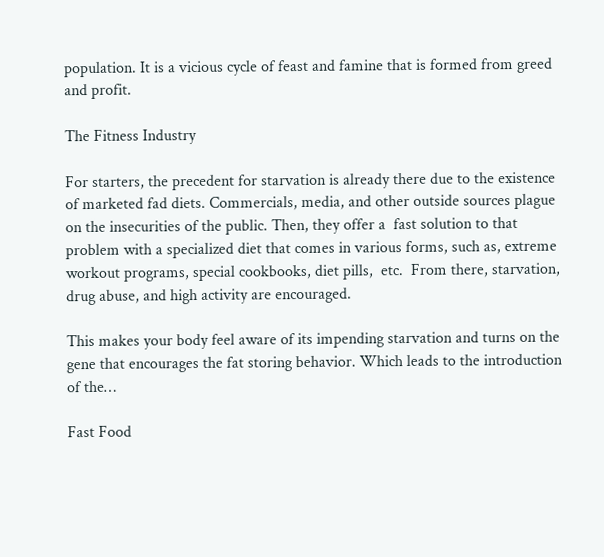population. It is a vicious cycle of feast and famine that is formed from greed and profit.

The Fitness Industry

For starters, the precedent for starvation is already there due to the existence of marketed fad diets. Commercials, media, and other outside sources plague on the insecurities of the public. Then, they offer a  fast solution to that problem with a specialized diet that comes in various forms, such as, extreme workout programs, special cookbooks, diet pills,  etc.  From there, starvation, drug abuse, and high activity are encouraged.

This makes your body feel aware of its impending starvation and turns on the gene that encourages the fat storing behavior. Which leads to the introduction of the…

Fast Food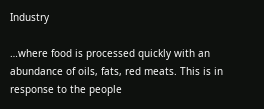Industry

…where food is processed quickly with an abundance of oils, fats, red meats. This is in response to the people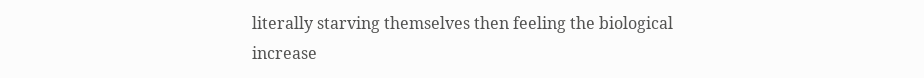literally starving themselves then feeling the biological increase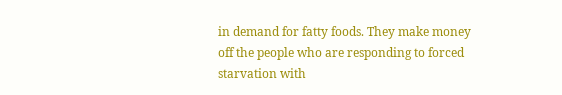in demand for fatty foods. They make money off the people who are responding to forced starvation with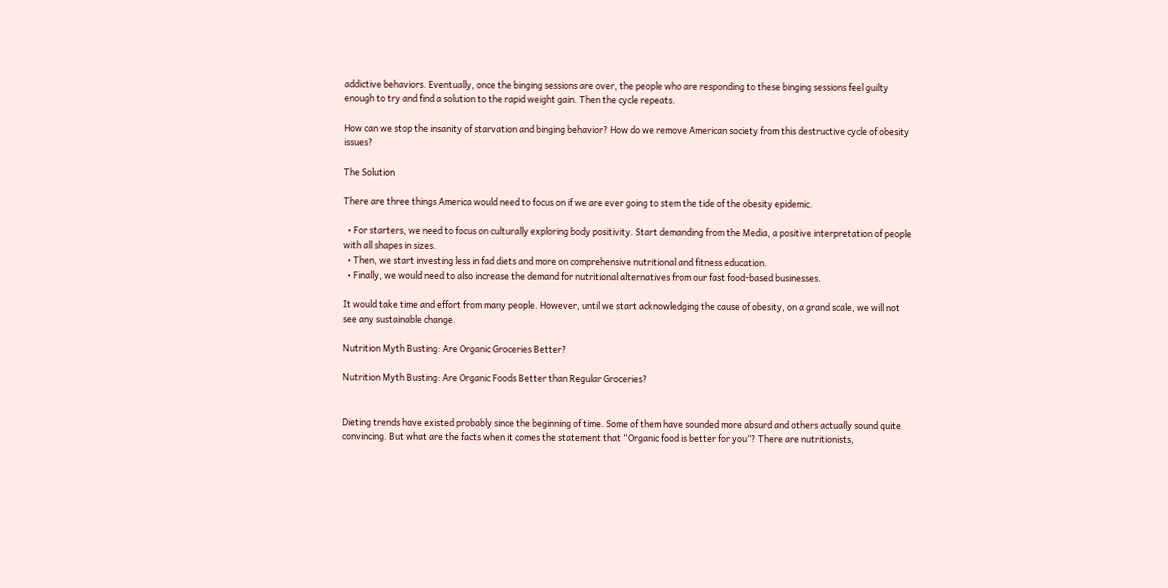addictive behaviors. Eventually, once the binging sessions are over, the people who are responding to these binging sessions feel guilty enough to try and find a solution to the rapid weight gain. Then the cycle repeats.

How can we stop the insanity of starvation and binging behavior? How do we remove American society from this destructive cycle of obesity issues?

The Solution

There are three things America would need to focus on if we are ever going to stem the tide of the obesity epidemic.

  • For starters, we need to focus on culturally exploring body positivity. Start demanding from the Media, a positive interpretation of people with all shapes in sizes.
  • Then, we start investing less in fad diets and more on comprehensive nutritional and fitness education.
  • Finally, we would need to also increase the demand for nutritional alternatives from our fast food-based businesses.

It would take time and effort from many people. However, until we start acknowledging the cause of obesity, on a grand scale, we will not see any sustainable change.

Nutrition Myth Busting: Are Organic Groceries Better?

Nutrition Myth Busting: Are Organic Foods Better than Regular Groceries?


Dieting trends have existed probably since the beginning of time. Some of them have sounded more absurd and others actually sound quite convincing. But what are the facts when it comes the statement that “Organic food is better for you”? There are nutritionists,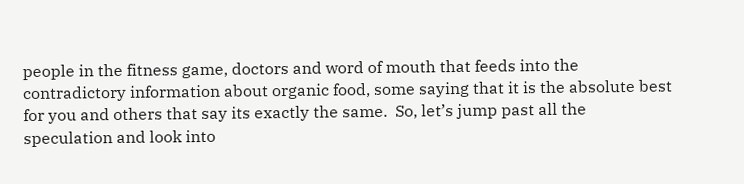people in the fitness game, doctors and word of mouth that feeds into the contradictory information about organic food, some saying that it is the absolute best for you and others that say its exactly the same.  So, let’s jump past all the speculation and look into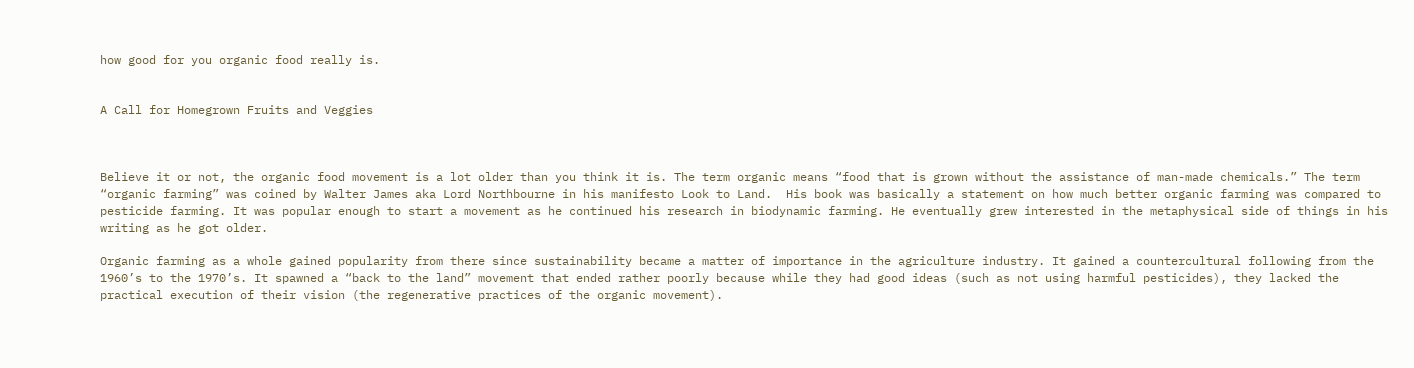how good for you organic food really is.


A Call for Homegrown Fruits and Veggies



Believe it or not, the organic food movement is a lot older than you think it is. The term organic means “food that is grown without the assistance of man-made chemicals.” The term “organic farming” was coined by Walter James aka Lord Northbourne in his manifesto Look to Land.  His book was basically a statement on how much better organic farming was compared to pesticide farming. It was popular enough to start a movement as he continued his research in biodynamic farming. He eventually grew interested in the metaphysical side of things in his writing as he got older.

Organic farming as a whole gained popularity from there since sustainability became a matter of importance in the agriculture industry. It gained a countercultural following from the 1960’s to the 1970’s. It spawned a “back to the land” movement that ended rather poorly because while they had good ideas (such as not using harmful pesticides), they lacked the practical execution of their vision (the regenerative practices of the organic movement).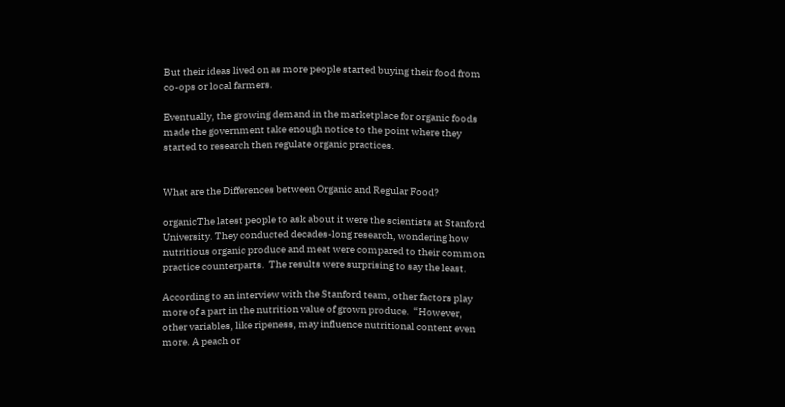But their ideas lived on as more people started buying their food from co-ops or local farmers.

Eventually, the growing demand in the marketplace for organic foods made the government take enough notice to the point where they started to research then regulate organic practices.


What are the Differences between Organic and Regular Food?

organicThe latest people to ask about it were the scientists at Stanford University. They conducted decades-long research, wondering how nutritious organic produce and meat were compared to their common practice counterparts.  The results were surprising to say the least.

According to an interview with the Stanford team, other factors play more of a part in the nutrition value of grown produce.  “However, other variables, like ripeness, may influence nutritional content even more. A peach or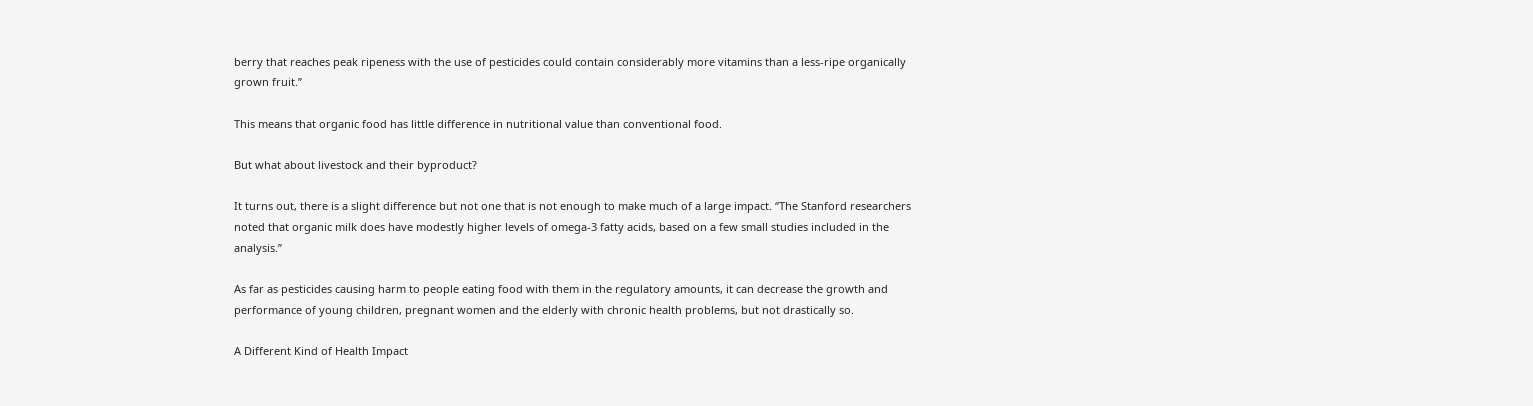berry that reaches peak ripeness with the use of pesticides could contain considerably more vitamins than a less-ripe organically grown fruit.”

This means that organic food has little difference in nutritional value than conventional food.

But what about livestock and their byproduct?

It turns out, there is a slight difference but not one that is not enough to make much of a large impact. “The Stanford researchers noted that organic milk does have modestly higher levels of omega-3 fatty acids, based on a few small studies included in the analysis.”

As far as pesticides causing harm to people eating food with them in the regulatory amounts, it can decrease the growth and performance of young children, pregnant women and the elderly with chronic health problems, but not drastically so.

A Different Kind of Health Impact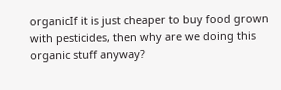organicIf it is just cheaper to buy food grown with pesticides, then why are we doing this organic stuff anyway?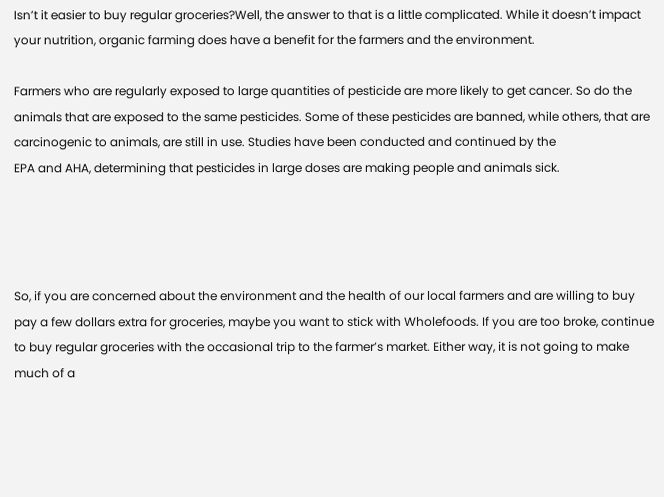Isn’t it easier to buy regular groceries?Well, the answer to that is a little complicated. While it doesn’t impact your nutrition, organic farming does have a benefit for the farmers and the environment.

Farmers who are regularly exposed to large quantities of pesticide are more likely to get cancer. So do the animals that are exposed to the same pesticides. Some of these pesticides are banned, while others, that are carcinogenic to animals, are still in use. Studies have been conducted and continued by the
EPA and AHA, determining that pesticides in large doses are making people and animals sick.




So, if you are concerned about the environment and the health of our local farmers and are willing to buy pay a few dollars extra for groceries, maybe you want to stick with Wholefoods. If you are too broke, continue to buy regular groceries with the occasional trip to the farmer’s market. Either way, it is not going to make much of a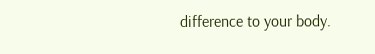difference to your body.